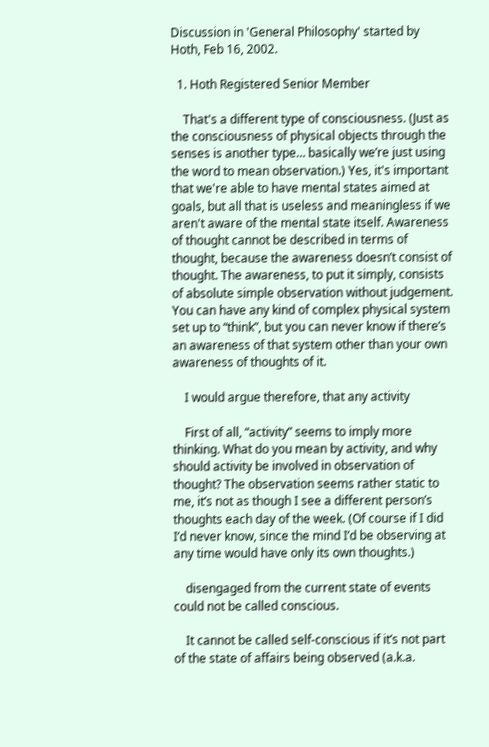Discussion in 'General Philosophy' started by Hoth, Feb 16, 2002.

  1. Hoth Registered Senior Member

    That's a different type of consciousness. (Just as the consciousness of physical objects through the senses is another type… basically we’re just using the word to mean observation.) Yes, it's important that we're able to have mental states aimed at goals, but all that is useless and meaningless if we aren't aware of the mental state itself. Awareness of thought cannot be described in terms of thought, because the awareness doesn’t consist of thought. The awareness, to put it simply, consists of absolute simple observation without judgement. You can have any kind of complex physical system set up to “think”, but you can never know if there’s an awareness of that system other than your own awareness of thoughts of it.

    I would argue therefore, that any activity

    First of all, “activity” seems to imply more thinking. What do you mean by activity, and why should activity be involved in observation of thought? The observation seems rather static to me, it’s not as though I see a different person’s thoughts each day of the week. (Of course if I did I’d never know, since the mind I’d be observing at any time would have only its own thoughts.)

    disengaged from the current state of events could not be called conscious.

    It cannot be called self-conscious if it’s not part of the state of affairs being observed (a.k.a.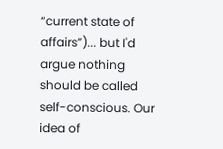“current state of affairs”)... but I'd argue nothing should be called self-conscious. Our idea of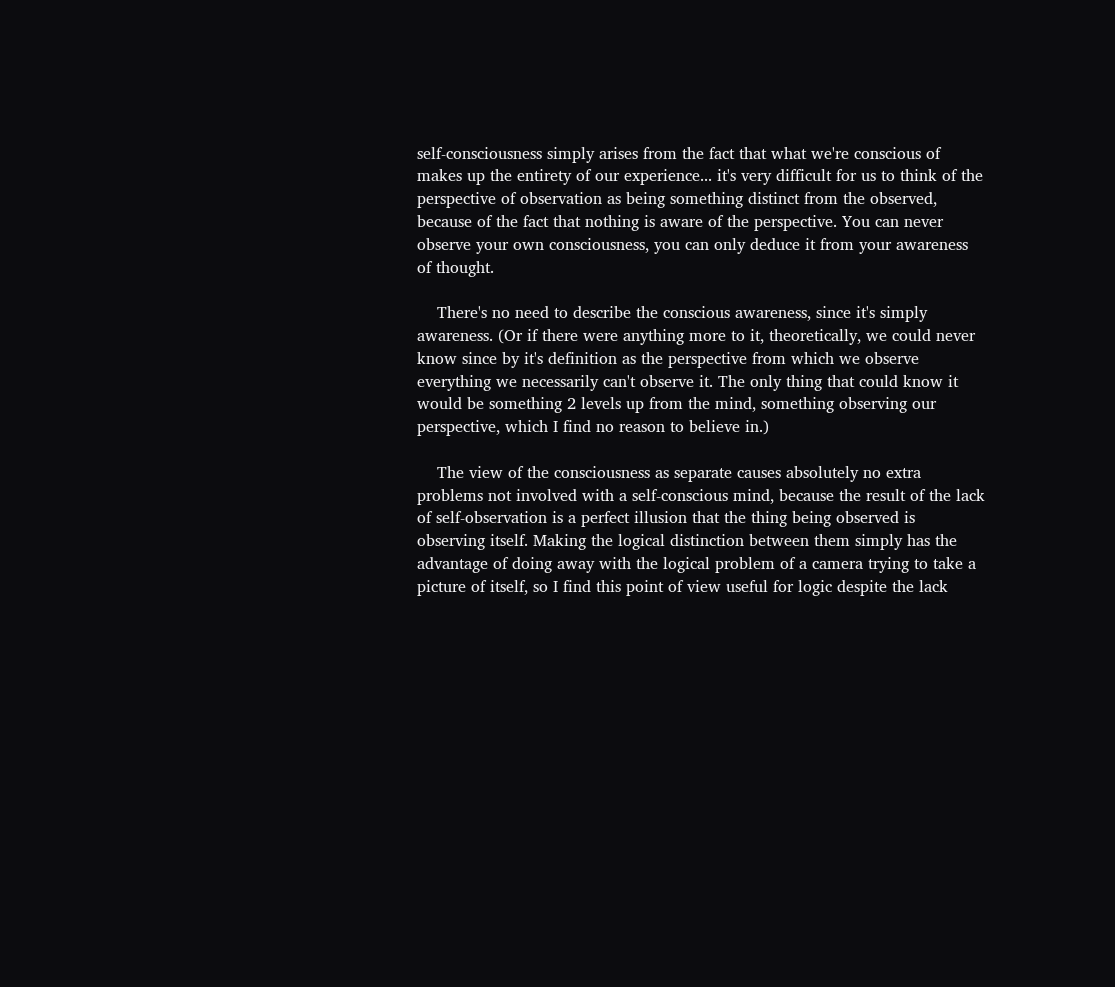self-consciousness simply arises from the fact that what we're conscious of makes up the entirety of our experience... it's very difficult for us to think of the perspective of observation as being something distinct from the observed, because of the fact that nothing is aware of the perspective. You can never observe your own consciousness, you can only deduce it from your awareness of thought.

    There's no need to describe the conscious awareness, since it's simply awareness. (Or if there were anything more to it, theoretically, we could never know since by it's definition as the perspective from which we observe everything we necessarily can't observe it. The only thing that could know it would be something 2 levels up from the mind, something observing our perspective, which I find no reason to believe in.)

    The view of the consciousness as separate causes absolutely no extra problems not involved with a self-conscious mind, because the result of the lack of self-observation is a perfect illusion that the thing being observed is observing itself. Making the logical distinction between them simply has the advantage of doing away with the logical problem of a camera trying to take a picture of itself, so I find this point of view useful for logic despite the lack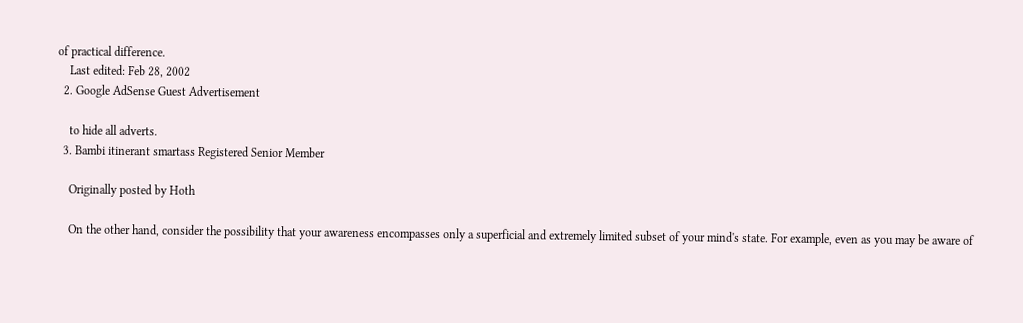of practical difference.
    Last edited: Feb 28, 2002
  2. Google AdSense Guest Advertisement

    to hide all adverts.
  3. Bambi itinerant smartass Registered Senior Member

    Originally posted by Hoth

    On the other hand, consider the possibility that your awareness encompasses only a superficial and extremely limited subset of your mind's state. For example, even as you may be aware of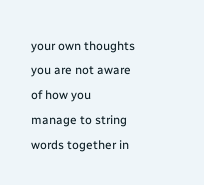your own thoughts you are not aware of how you manage to string words together in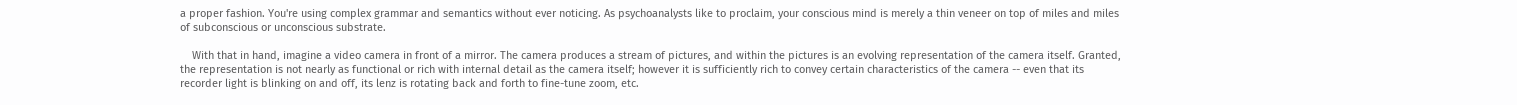a proper fashion. You're using complex grammar and semantics without ever noticing. As psychoanalysts like to proclaim, your conscious mind is merely a thin veneer on top of miles and miles of subconscious or unconscious substrate.

    With that in hand, imagine a video camera in front of a mirror. The camera produces a stream of pictures, and within the pictures is an evolving representation of the camera itself. Granted, the representation is not nearly as functional or rich with internal detail as the camera itself; however it is sufficiently rich to convey certain characteristics of the camera -- even that its recorder light is blinking on and off, its lenz is rotating back and forth to fine-tune zoom, etc.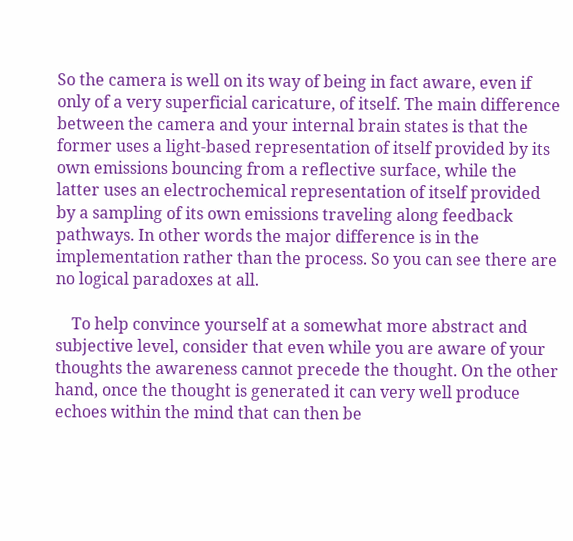So the camera is well on its way of being in fact aware, even if only of a very superficial caricature, of itself. The main difference between the camera and your internal brain states is that the former uses a light-based representation of itself provided by its own emissions bouncing from a reflective surface, while the latter uses an electrochemical representation of itself provided by a sampling of its own emissions traveling along feedback pathways. In other words the major difference is in the implementation rather than the process. So you can see there are no logical paradoxes at all.

    To help convince yourself at a somewhat more abstract and subjective level, consider that even while you are aware of your thoughts the awareness cannot precede the thought. On the other hand, once the thought is generated it can very well produce echoes within the mind that can then be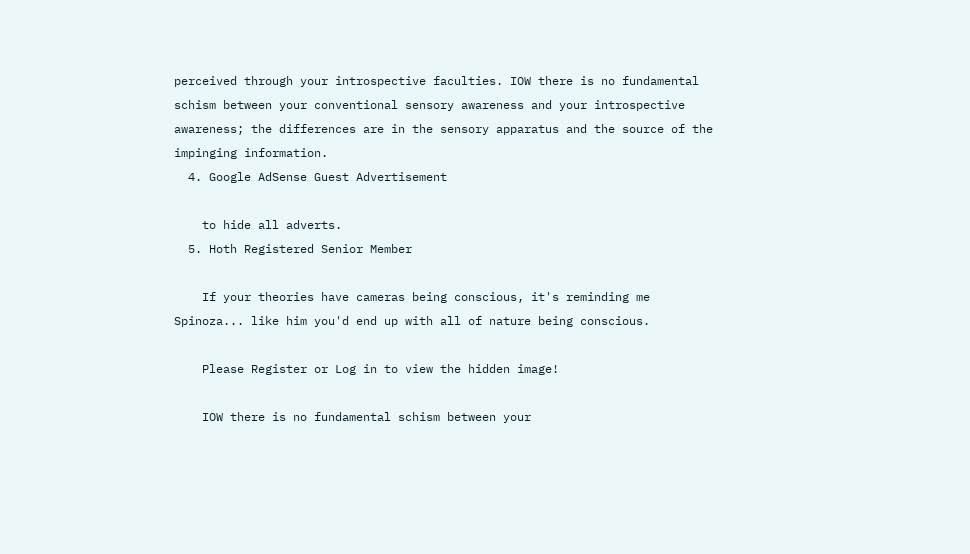perceived through your introspective faculties. IOW there is no fundamental schism between your conventional sensory awareness and your introspective awareness; the differences are in the sensory apparatus and the source of the impinging information.
  4. Google AdSense Guest Advertisement

    to hide all adverts.
  5. Hoth Registered Senior Member

    If your theories have cameras being conscious, it's reminding me Spinoza... like him you'd end up with all of nature being conscious.

    Please Register or Log in to view the hidden image!

    IOW there is no fundamental schism between your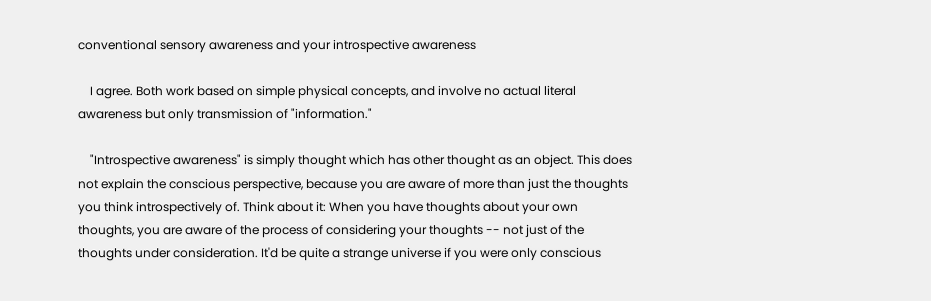conventional sensory awareness and your introspective awareness

    I agree. Both work based on simple physical concepts, and involve no actual literal awareness but only transmission of "information."

    "Introspective awareness" is simply thought which has other thought as an object. This does not explain the conscious perspective, because you are aware of more than just the thoughts you think introspectively of. Think about it: When you have thoughts about your own thoughts, you are aware of the process of considering your thoughts -- not just of the thoughts under consideration. It'd be quite a strange universe if you were only conscious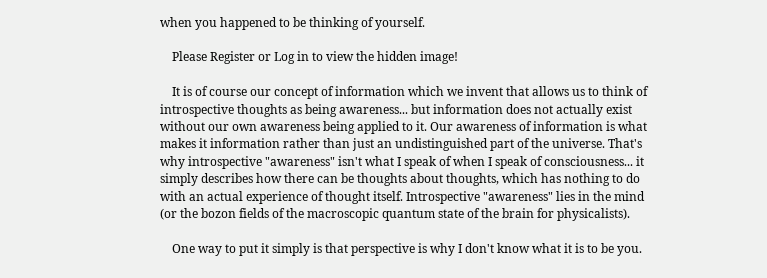when you happened to be thinking of yourself.

    Please Register or Log in to view the hidden image!

    It is of course our concept of information which we invent that allows us to think of introspective thoughts as being awareness... but information does not actually exist without our own awareness being applied to it. Our awareness of information is what makes it information rather than just an undistinguished part of the universe. That's why introspective "awareness" isn't what I speak of when I speak of consciousness... it simply describes how there can be thoughts about thoughts, which has nothing to do with an actual experience of thought itself. Introspective "awareness" lies in the mind (or the bozon fields of the macroscopic quantum state of the brain for physicalists).

    One way to put it simply is that perspective is why I don't know what it is to be you.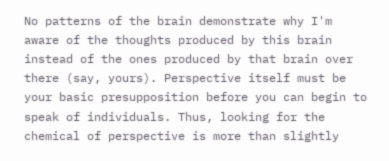No patterns of the brain demonstrate why I'm aware of the thoughts produced by this brain instead of the ones produced by that brain over there (say, yours). Perspective itself must be your basic presupposition before you can begin to speak of individuals. Thus, looking for the chemical of perspective is more than slightly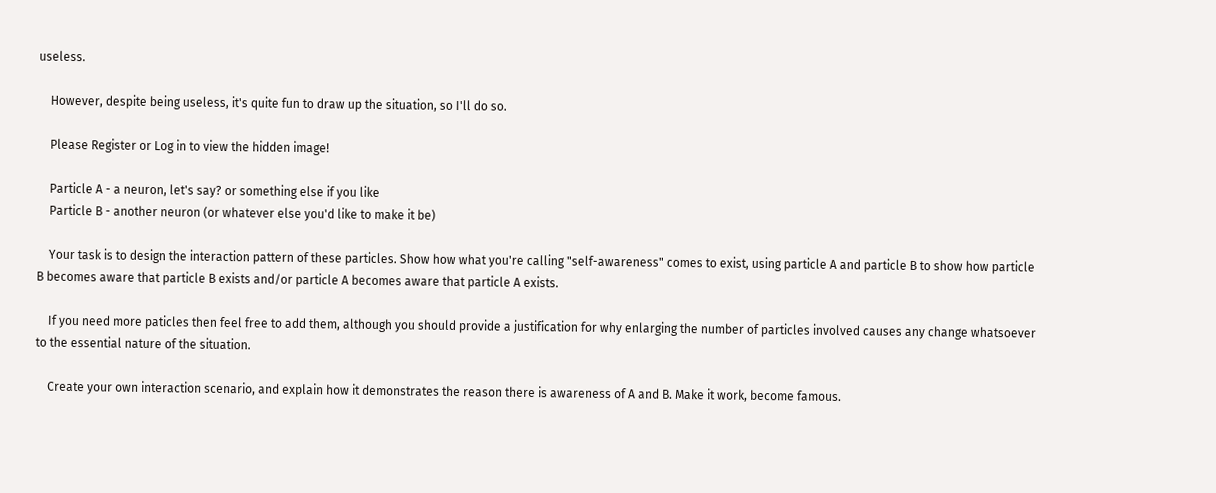useless.

    However, despite being useless, it's quite fun to draw up the situation, so I'll do so.

    Please Register or Log in to view the hidden image!

    Particle A - a neuron, let's say? or something else if you like
    Particle B - another neuron (or whatever else you'd like to make it be)

    Your task is to design the interaction pattern of these particles. Show how what you're calling "self-awareness" comes to exist, using particle A and particle B to show how particle B becomes aware that particle B exists and/or particle A becomes aware that particle A exists.

    If you need more paticles then feel free to add them, although you should provide a justification for why enlarging the number of particles involved causes any change whatsoever to the essential nature of the situation.

    Create your own interaction scenario, and explain how it demonstrates the reason there is awareness of A and B. Make it work, become famous.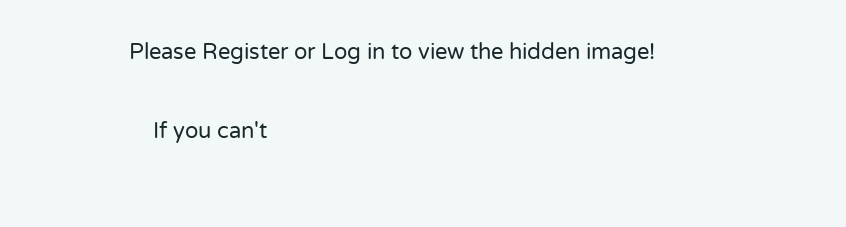Please Register or Log in to view the hidden image!

    If you can't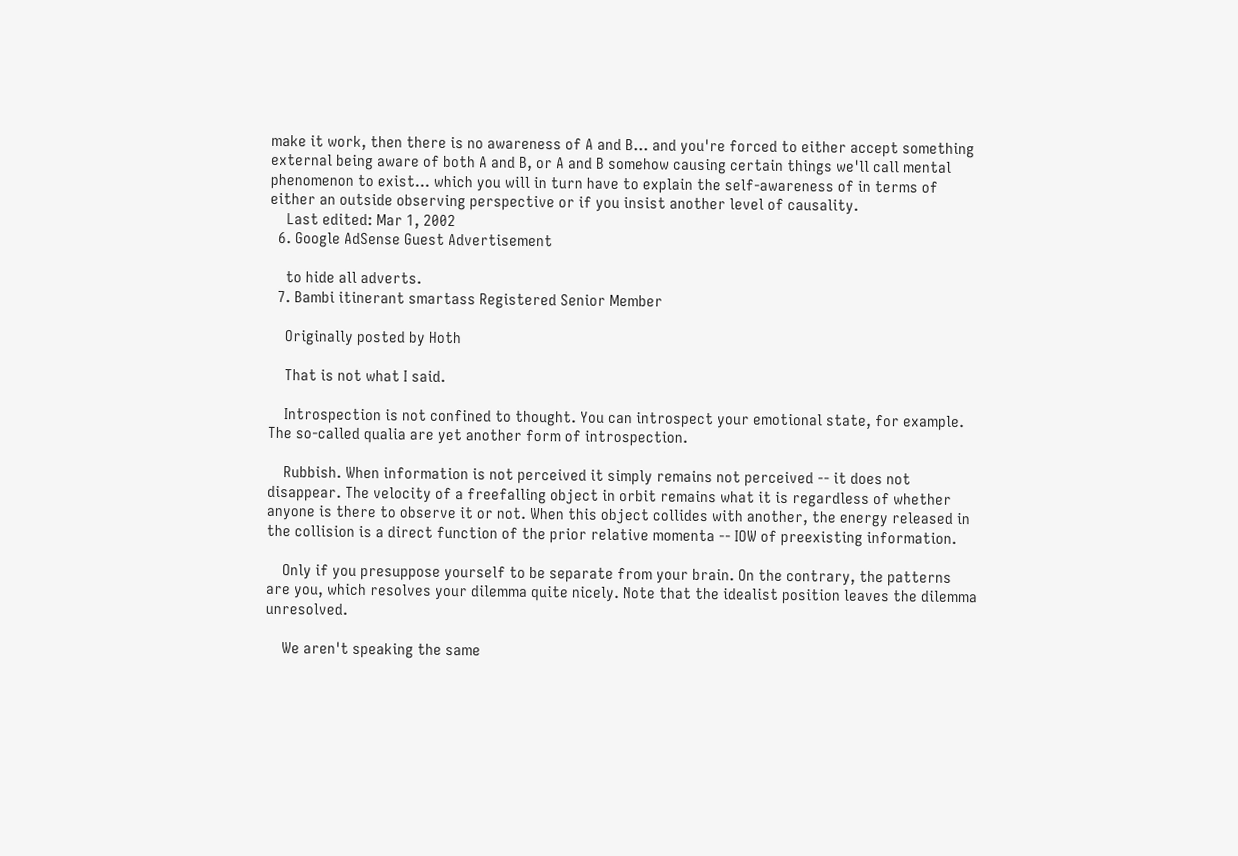make it work, then there is no awareness of A and B... and you're forced to either accept something external being aware of both A and B, or A and B somehow causing certain things we'll call mental phenomenon to exist... which you will in turn have to explain the self-awareness of in terms of either an outside observing perspective or if you insist another level of causality.
    Last edited: Mar 1, 2002
  6. Google AdSense Guest Advertisement

    to hide all adverts.
  7. Bambi itinerant smartass Registered Senior Member

    Originally posted by Hoth

    That is not what I said.

    Introspection is not confined to thought. You can introspect your emotional state, for example. The so-called qualia are yet another form of introspection.

    Rubbish. When information is not perceived it simply remains not perceived -- it does not disappear. The velocity of a freefalling object in orbit remains what it is regardless of whether anyone is there to observe it or not. When this object collides with another, the energy released in the collision is a direct function of the prior relative momenta -- IOW of preexisting information.

    Only if you presuppose yourself to be separate from your brain. On the contrary, the patterns are you, which resolves your dilemma quite nicely. Note that the idealist position leaves the dilemma unresolved.

    We aren't speaking the same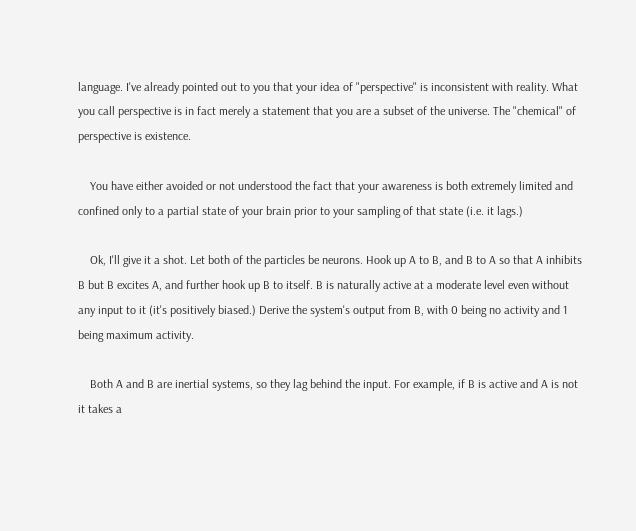language. I've already pointed out to you that your idea of "perspective" is inconsistent with reality. What you call perspective is in fact merely a statement that you are a subset of the universe. The "chemical" of perspective is existence.

    You have either avoided or not understood the fact that your awareness is both extremely limited and confined only to a partial state of your brain prior to your sampling of that state (i.e. it lags.)

    Ok, I'll give it a shot. Let both of the particles be neurons. Hook up A to B, and B to A so that A inhibits B but B excites A, and further hook up B to itself. B is naturally active at a moderate level even without any input to it (it's positively biased.) Derive the system's output from B, with 0 being no activity and 1 being maximum activity.

    Both A and B are inertial systems, so they lag behind the input. For example, if B is active and A is not it takes a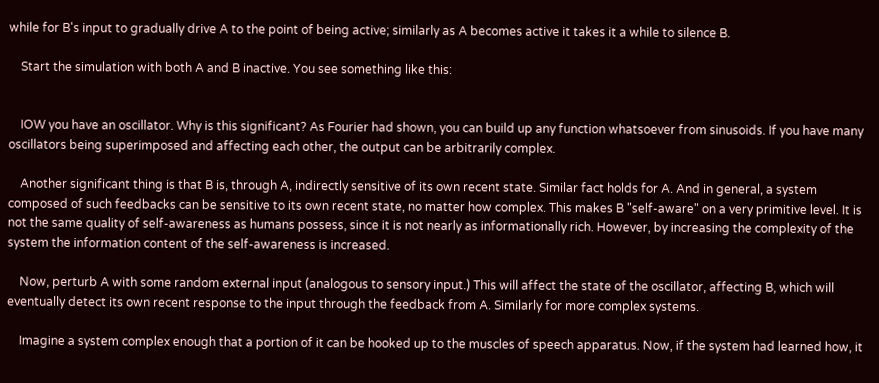while for B's input to gradually drive A to the point of being active; similarly as A becomes active it takes it a while to silence B.

    Start the simulation with both A and B inactive. You see something like this:


    IOW you have an oscillator. Why is this significant? As Fourier had shown, you can build up any function whatsoever from sinusoids. If you have many oscillators being superimposed and affecting each other, the output can be arbitrarily complex.

    Another significant thing is that B is, through A, indirectly sensitive of its own recent state. Similar fact holds for A. And in general, a system composed of such feedbacks can be sensitive to its own recent state, no matter how complex. This makes B "self-aware" on a very primitive level. It is not the same quality of self-awareness as humans possess, since it is not nearly as informationally rich. However, by increasing the complexity of the system the information content of the self-awareness is increased.

    Now, perturb A with some random external input (analogous to sensory input.) This will affect the state of the oscillator, affecting B, which will eventually detect its own recent response to the input through the feedback from A. Similarly for more complex systems.

    Imagine a system complex enough that a portion of it can be hooked up to the muscles of speech apparatus. Now, if the system had learned how, it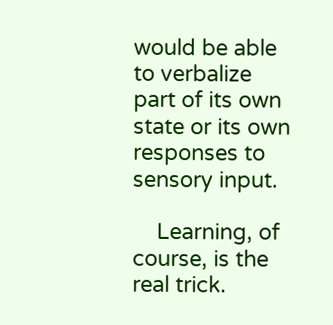would be able to verbalize part of its own state or its own responses to sensory input.

    Learning, of course, is the real trick.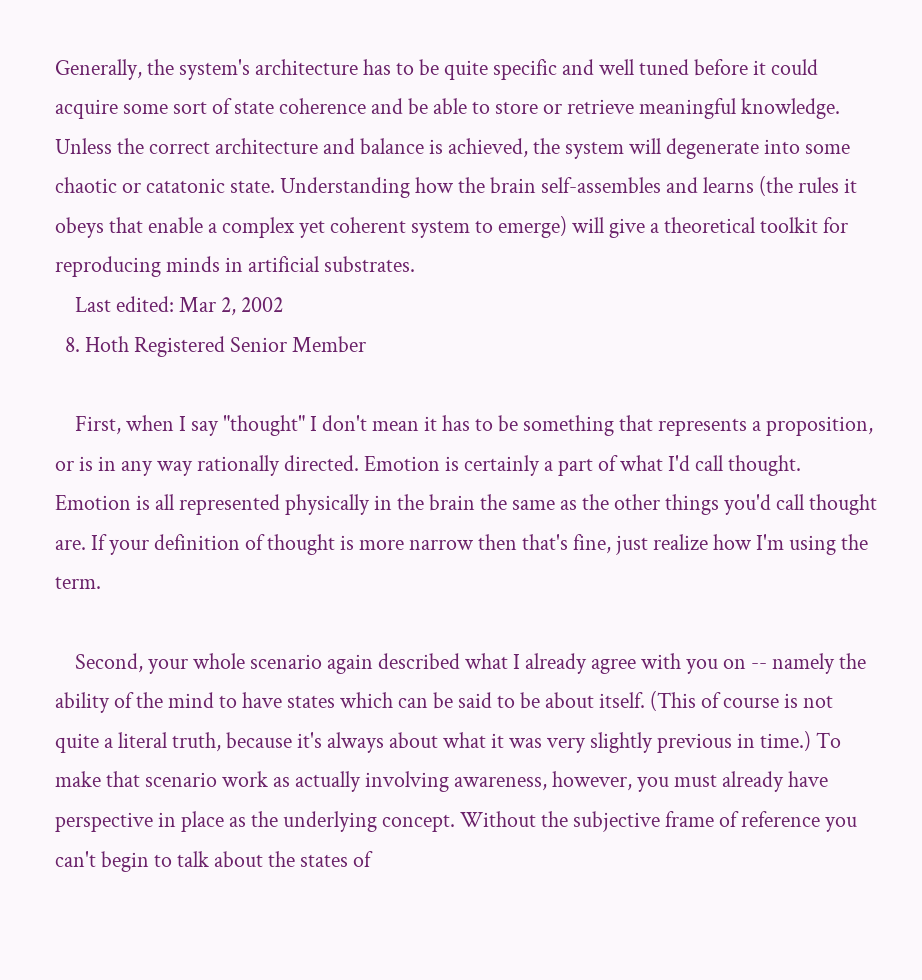Generally, the system's architecture has to be quite specific and well tuned before it could acquire some sort of state coherence and be able to store or retrieve meaningful knowledge. Unless the correct architecture and balance is achieved, the system will degenerate into some chaotic or catatonic state. Understanding how the brain self-assembles and learns (the rules it obeys that enable a complex yet coherent system to emerge) will give a theoretical toolkit for reproducing minds in artificial substrates.
    Last edited: Mar 2, 2002
  8. Hoth Registered Senior Member

    First, when I say "thought" I don't mean it has to be something that represents a proposition, or is in any way rationally directed. Emotion is certainly a part of what I'd call thought. Emotion is all represented physically in the brain the same as the other things you'd call thought are. If your definition of thought is more narrow then that's fine, just realize how I'm using the term.

    Second, your whole scenario again described what I already agree with you on -- namely the ability of the mind to have states which can be said to be about itself. (This of course is not quite a literal truth, because it's always about what it was very slightly previous in time.) To make that scenario work as actually involving awareness, however, you must already have perspective in place as the underlying concept. Without the subjective frame of reference you can't begin to talk about the states of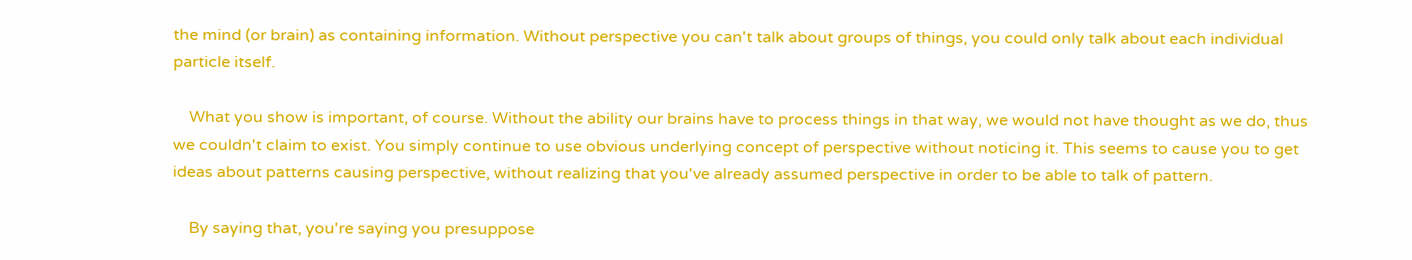the mind (or brain) as containing information. Without perspective you can't talk about groups of things, you could only talk about each individual particle itself.

    What you show is important, of course. Without the ability our brains have to process things in that way, we would not have thought as we do, thus we couldn't claim to exist. You simply continue to use obvious underlying concept of perspective without noticing it. This seems to cause you to get ideas about patterns causing perspective, without realizing that you've already assumed perspective in order to be able to talk of pattern.

    By saying that, you're saying you presuppose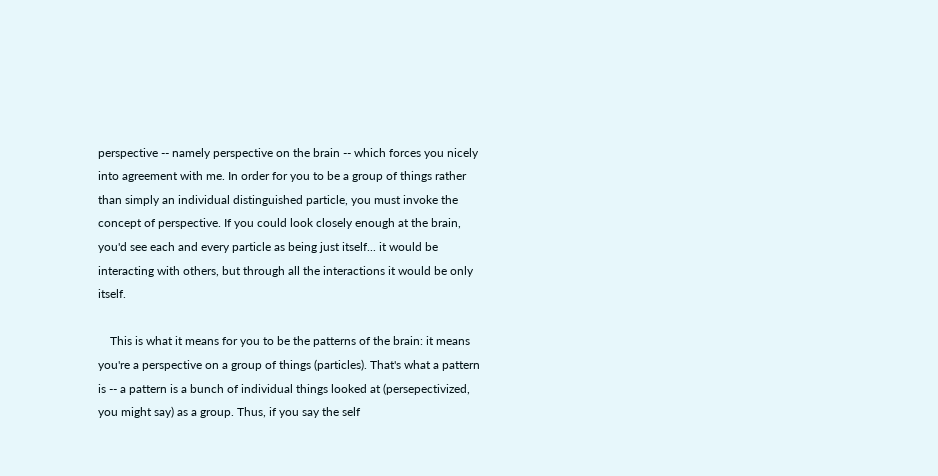perspective -- namely perspective on the brain -- which forces you nicely into agreement with me. In order for you to be a group of things rather than simply an individual distinguished particle, you must invoke the concept of perspective. If you could look closely enough at the brain, you'd see each and every particle as being just itself... it would be interacting with others, but through all the interactions it would be only itself.

    This is what it means for you to be the patterns of the brain: it means you're a perspective on a group of things (particles). That's what a pattern is -- a pattern is a bunch of individual things looked at (persepectivized, you might say) as a group. Thus, if you say the self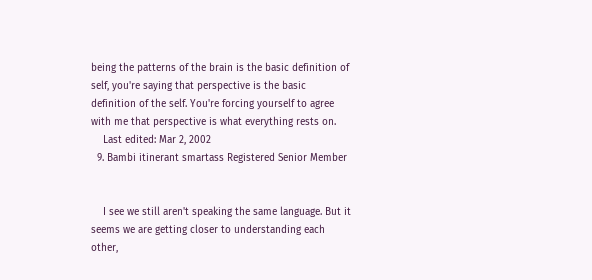being the patterns of the brain is the basic definition of self, you're saying that perspective is the basic definition of the self. You're forcing yourself to agree with me that perspective is what everything rests on.
    Last edited: Mar 2, 2002
  9. Bambi itinerant smartass Registered Senior Member


    I see we still aren't speaking the same language. But it seems we are getting closer to understanding each other,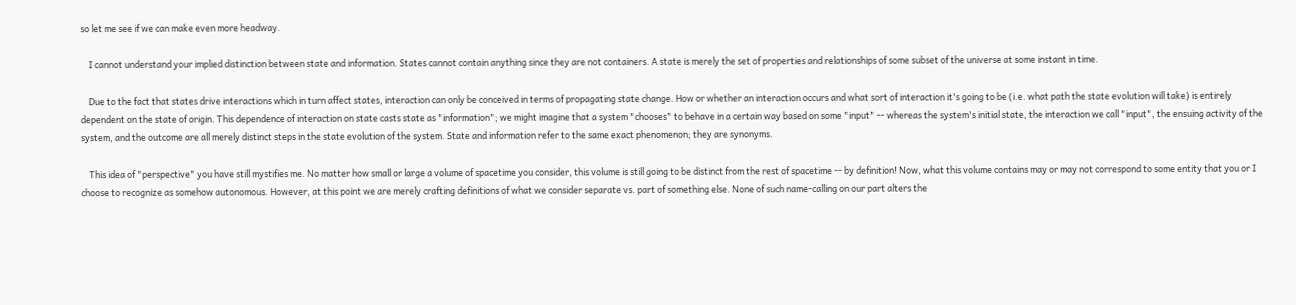so let me see if we can make even more headway.

    I cannot understand your implied distinction between state and information. States cannot contain anything since they are not containers. A state is merely the set of properties and relationships of some subset of the universe at some instant in time.

    Due to the fact that states drive interactions which in turn affect states, interaction can only be conceived in terms of propagating state change. How or whether an interaction occurs and what sort of interaction it's going to be (i.e. what path the state evolution will take) is entirely dependent on the state of origin. This dependence of interaction on state casts state as "information"; we might imagine that a system "chooses" to behave in a certain way based on some "input" -- whereas the system's initial state, the interaction we call "input", the ensuing activity of the system, and the outcome are all merely distinct steps in the state evolution of the system. State and information refer to the same exact phenomenon; they are synonyms.

    This idea of "perspective" you have still mystifies me. No matter how small or large a volume of spacetime you consider, this volume is still going to be distinct from the rest of spacetime -- by definition! Now, what this volume contains may or may not correspond to some entity that you or I choose to recognize as somehow autonomous. However, at this point we are merely crafting definitions of what we consider separate vs. part of something else. None of such name-calling on our part alters the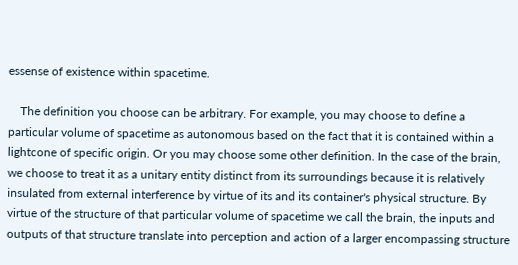essense of existence within spacetime.

    The definition you choose can be arbitrary. For example, you may choose to define a particular volume of spacetime as autonomous based on the fact that it is contained within a lightcone of specific origin. Or you may choose some other definition. In the case of the brain, we choose to treat it as a unitary entity distinct from its surroundings because it is relatively insulated from external interference by virtue of its and its container's physical structure. By virtue of the structure of that particular volume of spacetime we call the brain, the inputs and outputs of that structure translate into perception and action of a larger encompassing structure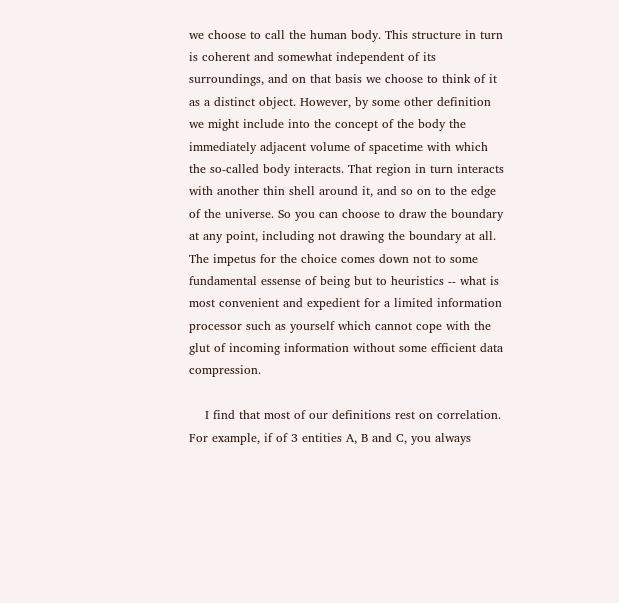we choose to call the human body. This structure in turn is coherent and somewhat independent of its surroundings, and on that basis we choose to think of it as a distinct object. However, by some other definition we might include into the concept of the body the immediately adjacent volume of spacetime with which the so-called body interacts. That region in turn interacts with another thin shell around it, and so on to the edge of the universe. So you can choose to draw the boundary at any point, including not drawing the boundary at all. The impetus for the choice comes down not to some fundamental essense of being but to heuristics -- what is most convenient and expedient for a limited information processor such as yourself which cannot cope with the glut of incoming information without some efficient data compression.

    I find that most of our definitions rest on correlation. For example, if of 3 entities A, B and C, you always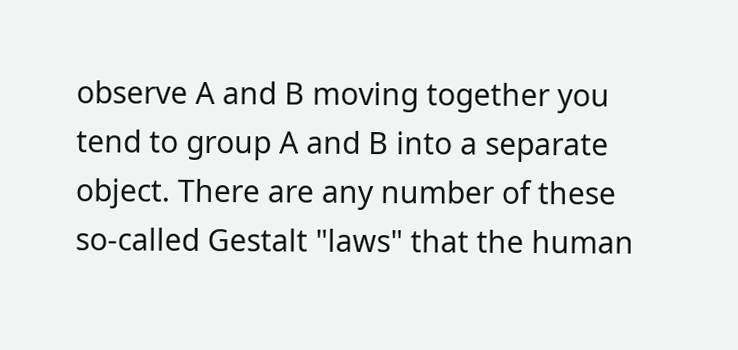observe A and B moving together you tend to group A and B into a separate object. There are any number of these so-called Gestalt "laws" that the human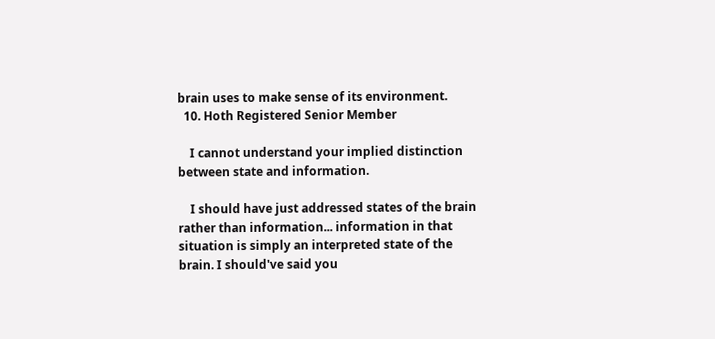brain uses to make sense of its environment.
  10. Hoth Registered Senior Member

    I cannot understand your implied distinction between state and information.

    I should have just addressed states of the brain rather than information... information in that situation is simply an interpreted state of the brain. I should've said you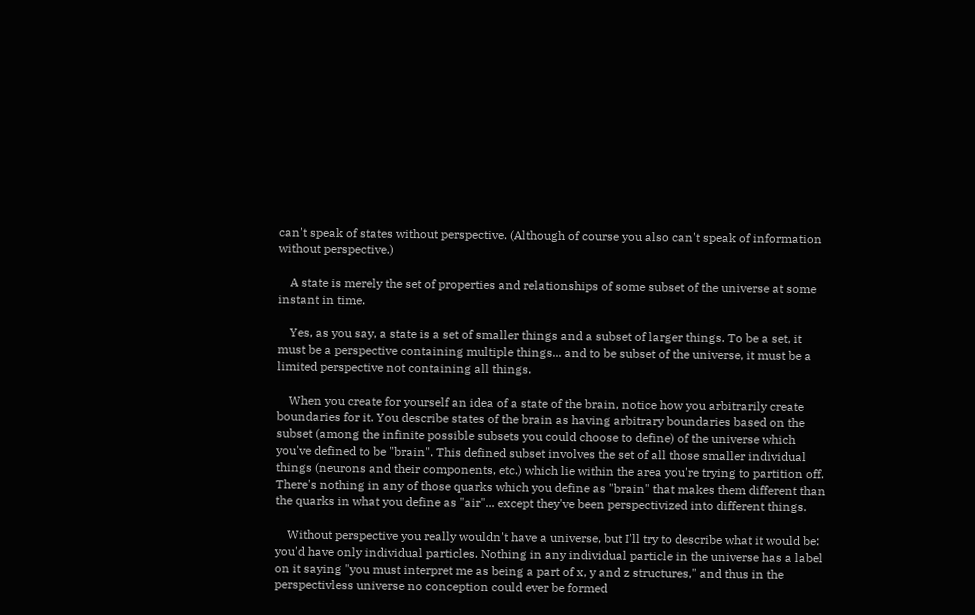can't speak of states without perspective. (Although of course you also can't speak of information without perspective.)

    A state is merely the set of properties and relationships of some subset of the universe at some instant in time.

    Yes, as you say, a state is a set of smaller things and a subset of larger things. To be a set, it must be a perspective containing multiple things... and to be subset of the universe, it must be a limited perspective not containing all things.

    When you create for yourself an idea of a state of the brain, notice how you arbitrarily create boundaries for it. You describe states of the brain as having arbitrary boundaries based on the subset (among the infinite possible subsets you could choose to define) of the universe which you've defined to be "brain". This defined subset involves the set of all those smaller individual things (neurons and their components, etc.) which lie within the area you're trying to partition off. There's nothing in any of those quarks which you define as "brain" that makes them different than the quarks in what you define as "air"... except they've been perspectivized into different things.

    Without perspective you really wouldn't have a universe, but I'll try to describe what it would be: you'd have only individual particles. Nothing in any individual particle in the universe has a label on it saying "you must interpret me as being a part of x, y and z structures," and thus in the perspectivless universe no conception could ever be formed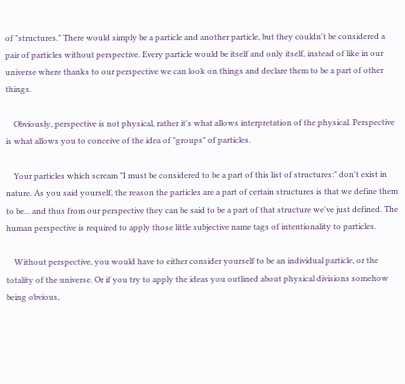of "structures." There would simply be a particle and another particle, but they couldn't be considered a pair of particles without perspective. Every particle would be itself and only itself, instead of like in our universe where thanks to our perspective we can look on things and declare them to be a part of other things.

    Obviously, perspective is not physical, rather it's what allows interpretation of the physical. Perspective is what allows you to conceive of the idea of "groups" of particles.

    Your particles which scream "I must be considered to be a part of this list of structures:" don't exist in nature. As you said yourself, the reason the particles are a part of certain structures is that we define them to be... and thus from our perspective they can be said to be a part of that structure we've just defined. The human perspective is required to apply those little subjective name tags of intentionality to particles.

    Without perspective, you would have to either consider yourself to be an individual particle, or the totality of the universe. Or if you try to apply the ideas you outlined about physical divisions somehow being obvious,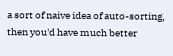a sort of naive idea of auto-sorting, then you'd have much better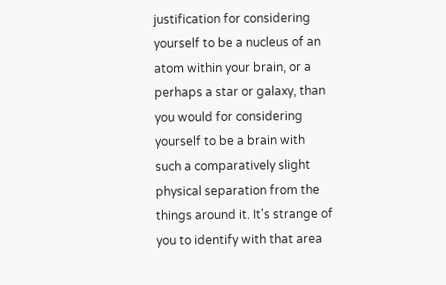justification for considering yourself to be a nucleus of an atom within your brain, or a perhaps a star or galaxy, than you would for considering yourself to be a brain with such a comparatively slight physical separation from the things around it. It's strange of you to identify with that area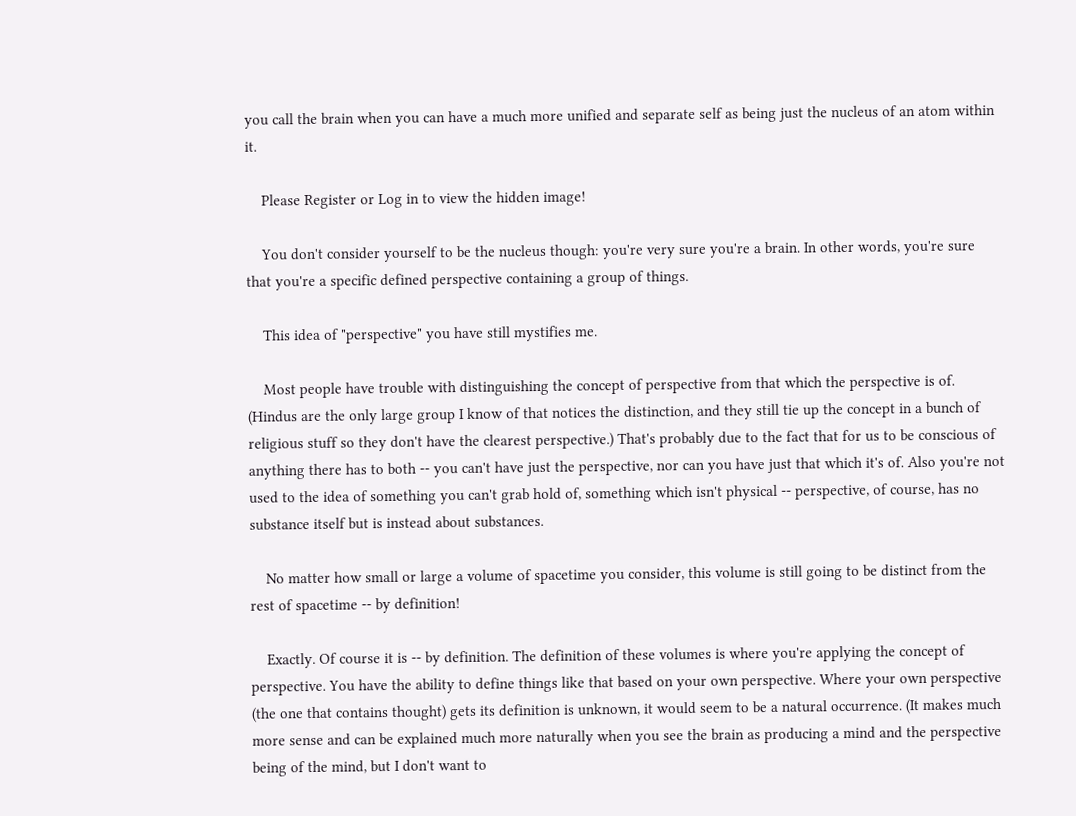you call the brain when you can have a much more unified and separate self as being just the nucleus of an atom within it.

    Please Register or Log in to view the hidden image!

    You don't consider yourself to be the nucleus though: you're very sure you're a brain. In other words, you're sure that you're a specific defined perspective containing a group of things.

    This idea of "perspective" you have still mystifies me.

    Most people have trouble with distinguishing the concept of perspective from that which the perspective is of. (Hindus are the only large group I know of that notices the distinction, and they still tie up the concept in a bunch of religious stuff so they don't have the clearest perspective.) That's probably due to the fact that for us to be conscious of anything there has to both -- you can't have just the perspective, nor can you have just that which it's of. Also you're not used to the idea of something you can't grab hold of, something which isn't physical -- perspective, of course, has no substance itself but is instead about substances.

    No matter how small or large a volume of spacetime you consider, this volume is still going to be distinct from the rest of spacetime -- by definition!

    Exactly. Of course it is -- by definition. The definition of these volumes is where you're applying the concept of perspective. You have the ability to define things like that based on your own perspective. Where your own perspective (the one that contains thought) gets its definition is unknown, it would seem to be a natural occurrence. (It makes much more sense and can be explained much more naturally when you see the brain as producing a mind and the perspective being of the mind, but I don't want to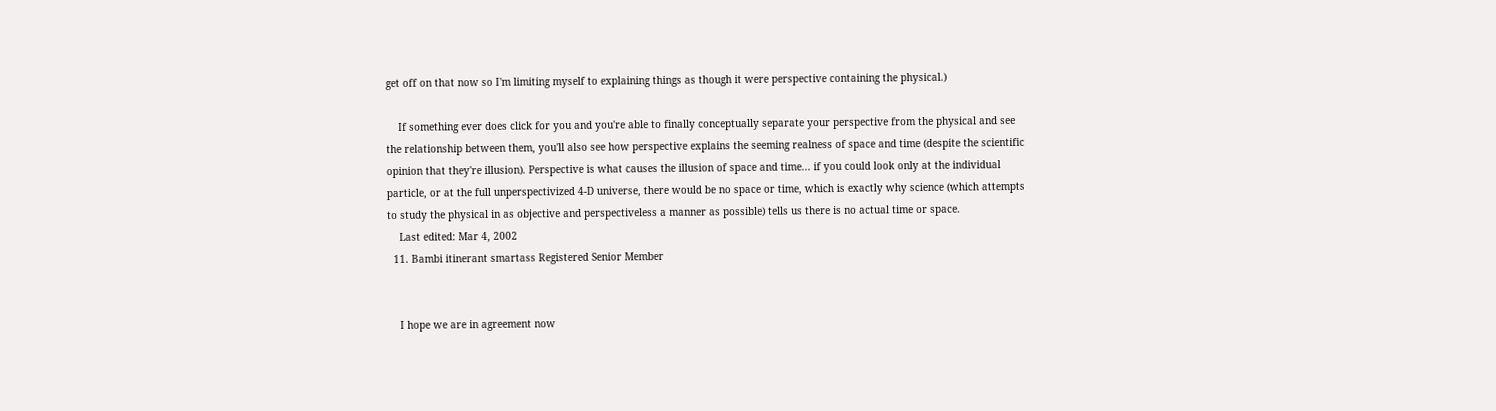get off on that now so I'm limiting myself to explaining things as though it were perspective containing the physical.)

    If something ever does click for you and you're able to finally conceptually separate your perspective from the physical and see the relationship between them, you'll also see how perspective explains the seeming realness of space and time (despite the scientific opinion that they're illusion). Perspective is what causes the illusion of space and time... if you could look only at the individual particle, or at the full unperspectivized 4-D universe, there would be no space or time, which is exactly why science (which attempts to study the physical in as objective and perspectiveless a manner as possible) tells us there is no actual time or space.
    Last edited: Mar 4, 2002
  11. Bambi itinerant smartass Registered Senior Member


    I hope we are in agreement now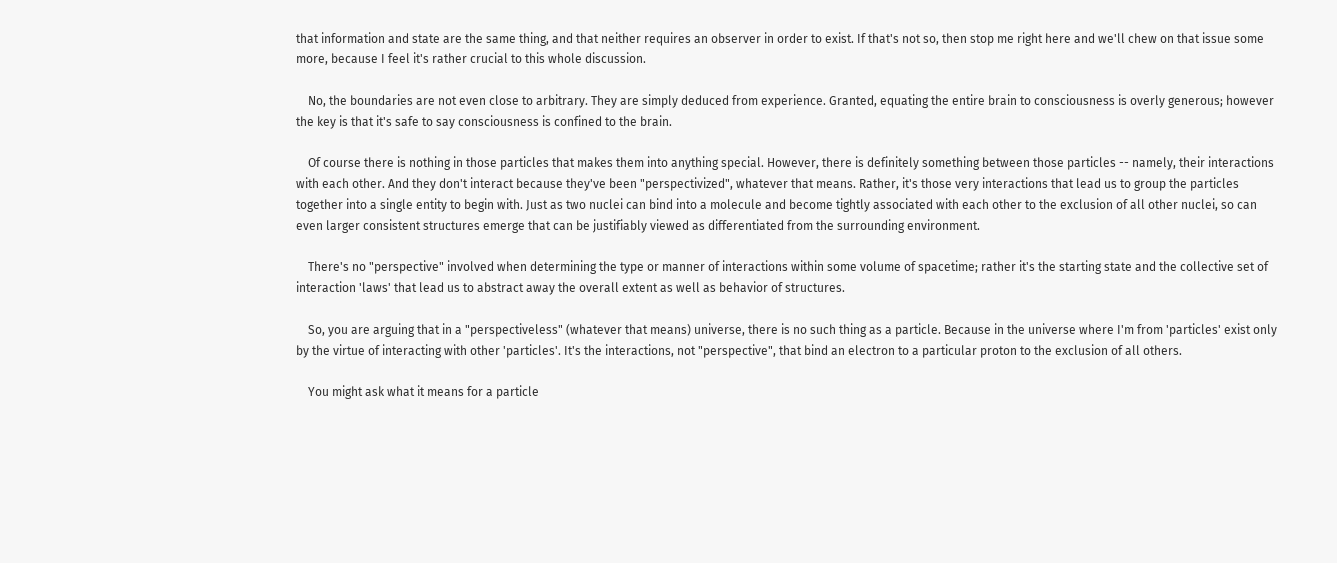that information and state are the same thing, and that neither requires an observer in order to exist. If that's not so, then stop me right here and we'll chew on that issue some more, because I feel it's rather crucial to this whole discussion.

    No, the boundaries are not even close to arbitrary. They are simply deduced from experience. Granted, equating the entire brain to consciousness is overly generous; however the key is that it's safe to say consciousness is confined to the brain.

    Of course there is nothing in those particles that makes them into anything special. However, there is definitely something between those particles -- namely, their interactions with each other. And they don't interact because they've been "perspectivized", whatever that means. Rather, it's those very interactions that lead us to group the particles together into a single entity to begin with. Just as two nuclei can bind into a molecule and become tightly associated with each other to the exclusion of all other nuclei, so can even larger consistent structures emerge that can be justifiably viewed as differentiated from the surrounding environment.

    There's no "perspective" involved when determining the type or manner of interactions within some volume of spacetime; rather it's the starting state and the collective set of interaction 'laws' that lead us to abstract away the overall extent as well as behavior of structures.

    So, you are arguing that in a "perspectiveless" (whatever that means) universe, there is no such thing as a particle. Because in the universe where I'm from 'particles' exist only by the virtue of interacting with other 'particles'. It's the interactions, not "perspective", that bind an electron to a particular proton to the exclusion of all others.

    You might ask what it means for a particle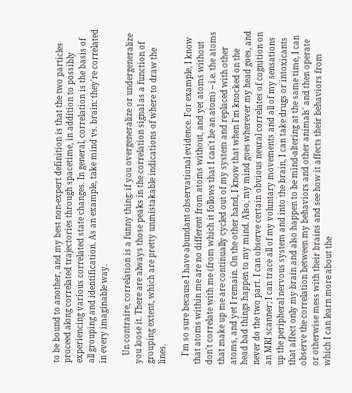to be bound to another, and my best non-expert definition is that the two particles proceed along correlated trajectories through spacetime, in addition to possibly experiencing various correlated state changes. In general, correlation is the basis of all grouping and identification. As an example, take mind vs. brain: they're correlated in every imaginable way.

    Un contraire, correlation is a funny thing: if you overgeneralize or undergeneralize you loose it. There are always those peaks in the correlation signal as a function of grouping extent, which are pretty unmistakable indications of where to draw the lines.

    I'm so sure because I have abundant observational evidence. For example, I know that atoms within me are no different from atoms without, and yet atoms without don't correlate with me (from which it follows that I can't be an atom) -- i.e. the atoms that make up me are continually cycled out of my system and replaced with other atoms, and yet I remain. On the other hand, I know that when I'm knocked on the head bad things happen to my mind. Also, my mind goes wherever my head goes, and never do the two part. I can observe certain obvious neural correlates of cognition on an MRI scanner; I can trace all of my voluntary movements and all of my sensations up the peripheral nervous system and into the brain, I can take drugs or intoxicants that affect only my brain and also happen to be mind-altering at the same time, I can observe the correlation between my behaviors and other animals' and then operate or otherwise mess with their brains and see how it affects their behaviors from which I can learn more about the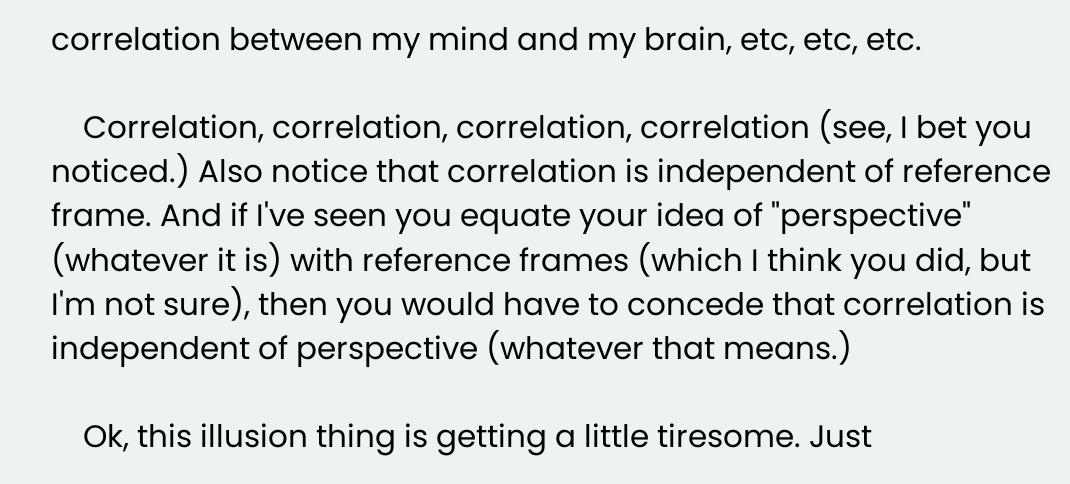correlation between my mind and my brain, etc, etc, etc.

    Correlation, correlation, correlation, correlation (see, I bet you noticed.) Also notice that correlation is independent of reference frame. And if I've seen you equate your idea of "perspective" (whatever it is) with reference frames (which I think you did, but I'm not sure), then you would have to concede that correlation is independent of perspective (whatever that means.)

    Ok, this illusion thing is getting a little tiresome. Just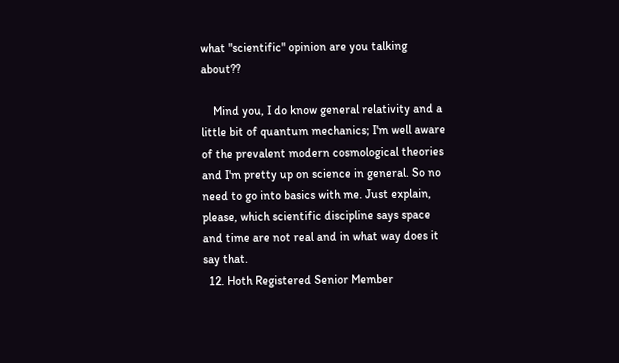what "scientific" opinion are you talking about??

    Mind you, I do know general relativity and a little bit of quantum mechanics; I'm well aware of the prevalent modern cosmological theories and I'm pretty up on science in general. So no need to go into basics with me. Just explain, please, which scientific discipline says space and time are not real and in what way does it say that.
  12. Hoth Registered Senior Member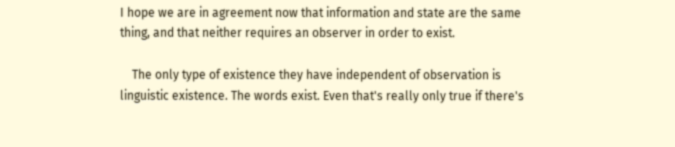I hope we are in agreement now that information and state are the same thing, and that neither requires an observer in order to exist.

    The only type of existence they have independent of observation is linguistic existence. The words exist. Even that's really only true if there's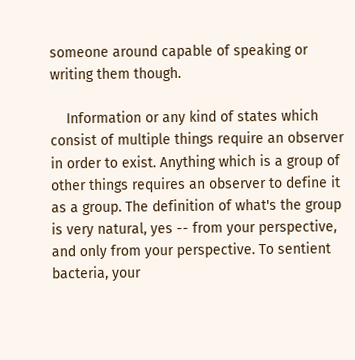someone around capable of speaking or writing them though.

    Information or any kind of states which consist of multiple things require an observer in order to exist. Anything which is a group of other things requires an observer to define it as a group. The definition of what's the group is very natural, yes -- from your perspective, and only from your perspective. To sentient bacteria, your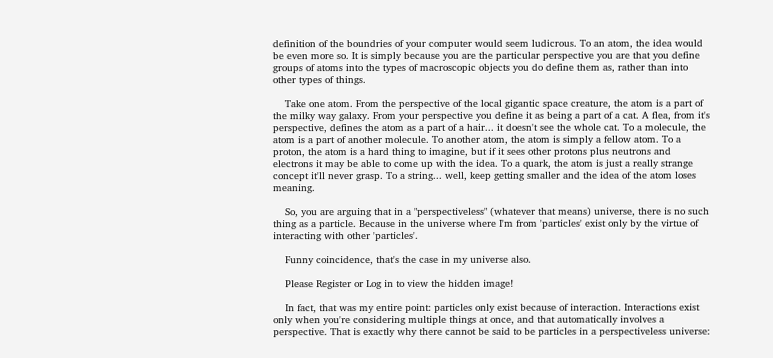definition of the boundries of your computer would seem ludicrous. To an atom, the idea would be even more so. It is simply because you are the particular perspective you are that you define groups of atoms into the types of macroscopic objects you do define them as, rather than into other types of things.

    Take one atom. From the perspective of the local gigantic space creature, the atom is a part of the milky way galaxy. From your perspective you define it as being a part of a cat. A flea, from it's perspective, defines the atom as a part of a hair... it doesn't see the whole cat. To a molecule, the atom is a part of another molecule. To another atom, the atom is simply a fellow atom. To a proton, the atom is a hard thing to imagine, but if it sees other protons plus neutrons and electrons it may be able to come up with the idea. To a quark, the atom is just a really strange concept it'll never grasp. To a string... well, keep getting smaller and the idea of the atom loses meaning.

    So, you are arguing that in a "perspectiveless" (whatever that means) universe, there is no such thing as a particle. Because in the universe where I'm from 'particles' exist only by the virtue of interacting with other 'particles'.

    Funny coincidence, that's the case in my universe also.

    Please Register or Log in to view the hidden image!

    In fact, that was my entire point: particles only exist because of interaction. Interactions exist only when you're considering multiple things at once, and that automatically involves a perspective. That is exactly why there cannot be said to be particles in a perspectiveless universe: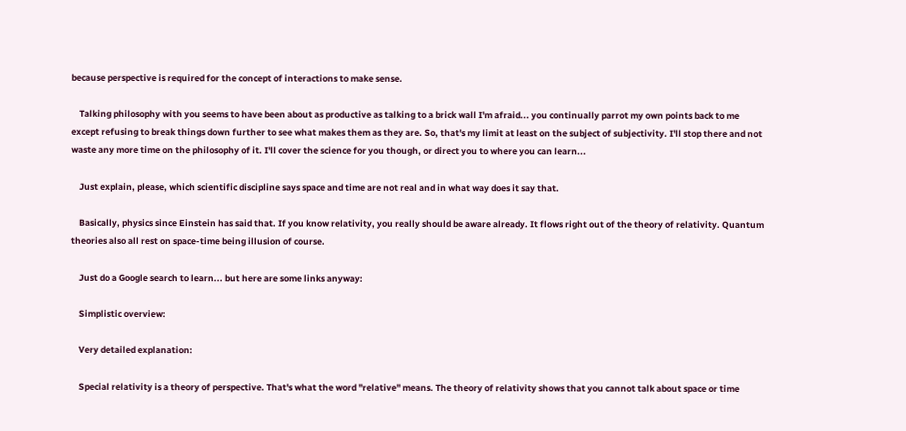because perspective is required for the concept of interactions to make sense.

    Talking philosophy with you seems to have been about as productive as talking to a brick wall I'm afraid... you continually parrot my own points back to me except refusing to break things down further to see what makes them as they are. So, that's my limit at least on the subject of subjectivity. I'll stop there and not waste any more time on the philosophy of it. I'll cover the science for you though, or direct you to where you can learn...

    Just explain, please, which scientific discipline says space and time are not real and in what way does it say that.

    Basically, physics since Einstein has said that. If you know relativity, you really should be aware already. It flows right out of the theory of relativity. Quantum theories also all rest on space-time being illusion of course.

    Just do a Google search to learn... but here are some links anyway:

    Simplistic overview:

    Very detailed explanation:

    Special relativity is a theory of perspective. That's what the word "relative" means. The theory of relativity shows that you cannot talk about space or time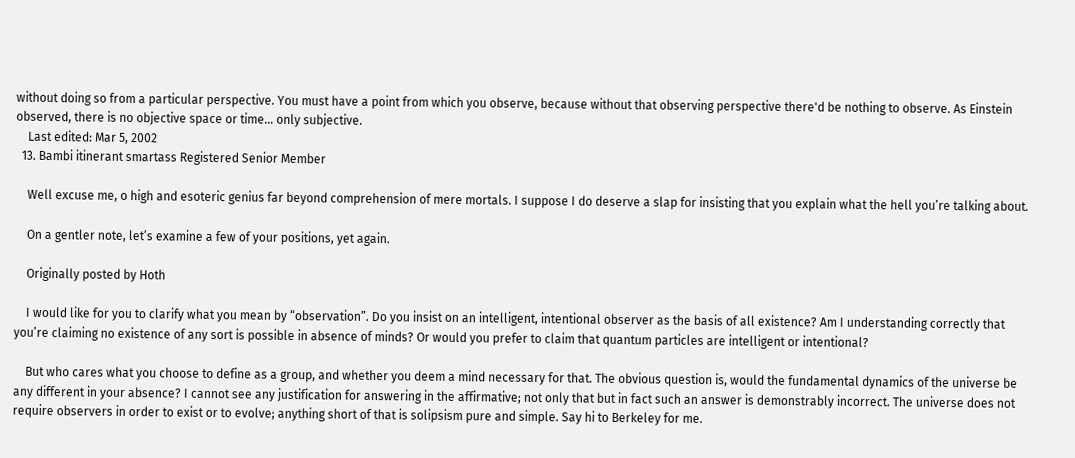without doing so from a particular perspective. You must have a point from which you observe, because without that observing perspective there'd be nothing to observe. As Einstein observed, there is no objective space or time... only subjective.
    Last edited: Mar 5, 2002
  13. Bambi itinerant smartass Registered Senior Member

    Well excuse me, o high and esoteric genius far beyond comprehension of mere mortals. I suppose I do deserve a slap for insisting that you explain what the hell you’re talking about.

    On a gentler note, let’s examine a few of your positions, yet again.

    Originally posted by Hoth

    I would like for you to clarify what you mean by “observation”. Do you insist on an intelligent, intentional observer as the basis of all existence? Am I understanding correctly that you’re claiming no existence of any sort is possible in absence of minds? Or would you prefer to claim that quantum particles are intelligent or intentional?

    But who cares what you choose to define as a group, and whether you deem a mind necessary for that. The obvious question is, would the fundamental dynamics of the universe be any different in your absence? I cannot see any justification for answering in the affirmative; not only that but in fact such an answer is demonstrably incorrect. The universe does not require observers in order to exist or to evolve; anything short of that is solipsism pure and simple. Say hi to Berkeley for me.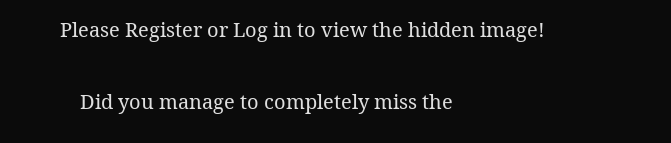Please Register or Log in to view the hidden image!

    Did you manage to completely miss the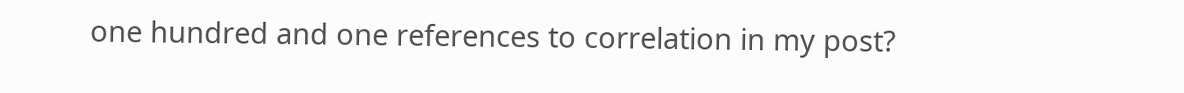one hundred and one references to correlation in my post?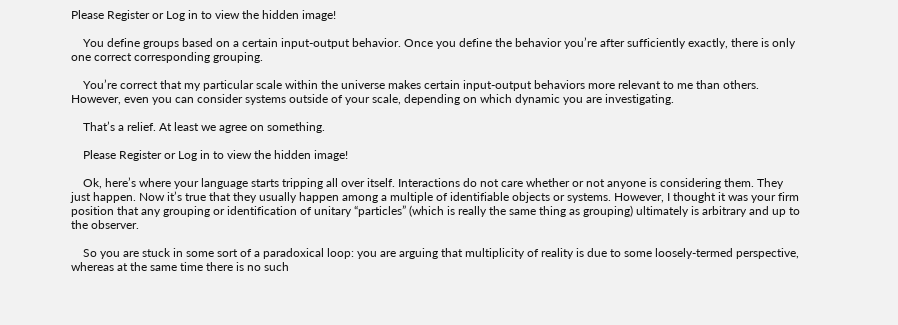Please Register or Log in to view the hidden image!

    You define groups based on a certain input-output behavior. Once you define the behavior you’re after sufficiently exactly, there is only one correct corresponding grouping.

    You’re correct that my particular scale within the universe makes certain input-output behaviors more relevant to me than others. However, even you can consider systems outside of your scale, depending on which dynamic you are investigating.

    That’s a relief. At least we agree on something.

    Please Register or Log in to view the hidden image!

    Ok, here’s where your language starts tripping all over itself. Interactions do not care whether or not anyone is considering them. They just happen. Now it’s true that they usually happen among a multiple of identifiable objects or systems. However, I thought it was your firm position that any grouping or identification of unitary “particles” (which is really the same thing as grouping) ultimately is arbitrary and up to the observer.

    So you are stuck in some sort of a paradoxical loop: you are arguing that multiplicity of reality is due to some loosely-termed perspective, whereas at the same time there is no such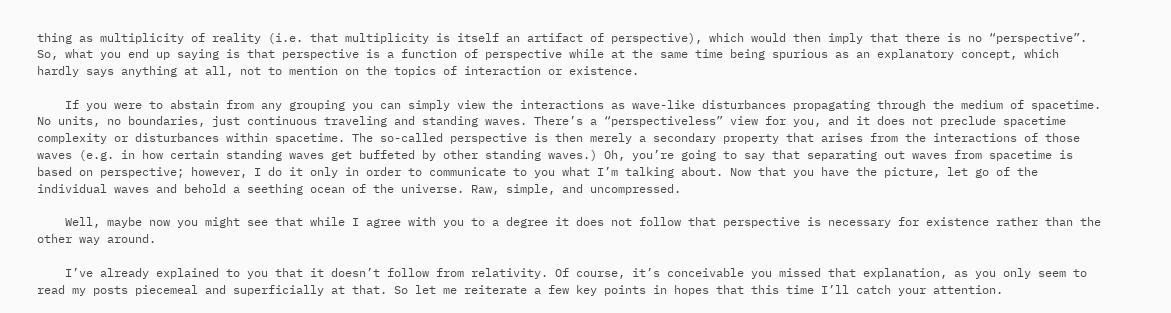thing as multiplicity of reality (i.e. that multiplicity is itself an artifact of perspective), which would then imply that there is no “perspective”. So, what you end up saying is that perspective is a function of perspective while at the same time being spurious as an explanatory concept, which hardly says anything at all, not to mention on the topics of interaction or existence.

    If you were to abstain from any grouping you can simply view the interactions as wave-like disturbances propagating through the medium of spacetime. No units, no boundaries, just continuous traveling and standing waves. There’s a “perspectiveless” view for you, and it does not preclude spacetime complexity or disturbances within spacetime. The so-called perspective is then merely a secondary property that arises from the interactions of those waves (e.g. in how certain standing waves get buffeted by other standing waves.) Oh, you’re going to say that separating out waves from spacetime is based on perspective; however, I do it only in order to communicate to you what I’m talking about. Now that you have the picture, let go of the individual waves and behold a seething ocean of the universe. Raw, simple, and uncompressed.

    Well, maybe now you might see that while I agree with you to a degree it does not follow that perspective is necessary for existence rather than the other way around.

    I’ve already explained to you that it doesn’t follow from relativity. Of course, it’s conceivable you missed that explanation, as you only seem to read my posts piecemeal and superficially at that. So let me reiterate a few key points in hopes that this time I’ll catch your attention.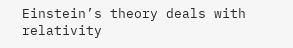Einstein’s theory deals with relativity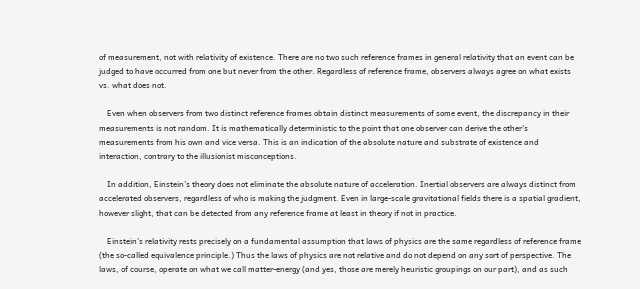of measurement, not with relativity of existence. There are no two such reference frames in general relativity that an event can be judged to have occurred from one but never from the other. Regardless of reference frame, observers always agree on what exists vs. what does not.

    Even when observers from two distinct reference frames obtain distinct measurements of some event, the discrepancy in their measurements is not random. It is mathematically deterministic to the point that one observer can derive the other’s measurements from his own and vice versa. This is an indication of the absolute nature and substrate of existence and interaction, contrary to the illusionist misconceptions.

    In addition, Einstein’s theory does not eliminate the absolute nature of acceleration. Inertial observers are always distinct from accelerated observers, regardless of who is making the judgment. Even in large-scale gravitational fields there is a spatial gradient, however slight, that can be detected from any reference frame at least in theory if not in practice.

    Einstein’s relativity rests precisely on a fundamental assumption that laws of physics are the same regardless of reference frame (the so-called equivalence principle.) Thus the laws of physics are not relative and do not depend on any sort of perspective. The laws, of course, operate on what we call matter-energy (and yes, those are merely heuristic groupings on our part), and as such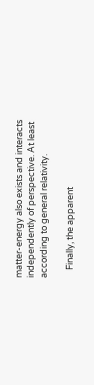matter-energy also exists and interacts independently of perspective. At least according to general relativity.

    Finally, the apparent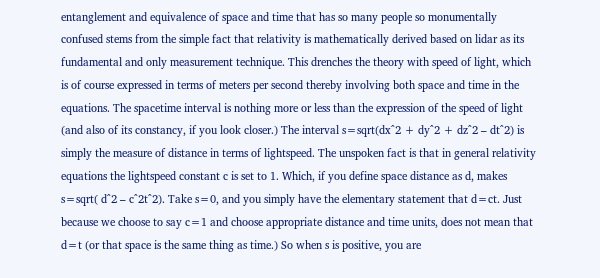entanglement and equivalence of space and time that has so many people so monumentally confused stems from the simple fact that relativity is mathematically derived based on lidar as its fundamental and only measurement technique. This drenches the theory with speed of light, which is of course expressed in terms of meters per second thereby involving both space and time in the equations. The spacetime interval is nothing more or less than the expression of the speed of light (and also of its constancy, if you look closer.) The interval s=sqrt(dx^2 + dy^2 + dz^2 – dt^2) is simply the measure of distance in terms of lightspeed. The unspoken fact is that in general relativity equations the lightspeed constant c is set to 1. Which, if you define space distance as d, makes s=sqrt( d^2 – c^2t^2). Take s=0, and you simply have the elementary statement that d=ct. Just because we choose to say c=1 and choose appropriate distance and time units, does not mean that d=t (or that space is the same thing as time.) So when s is positive, you are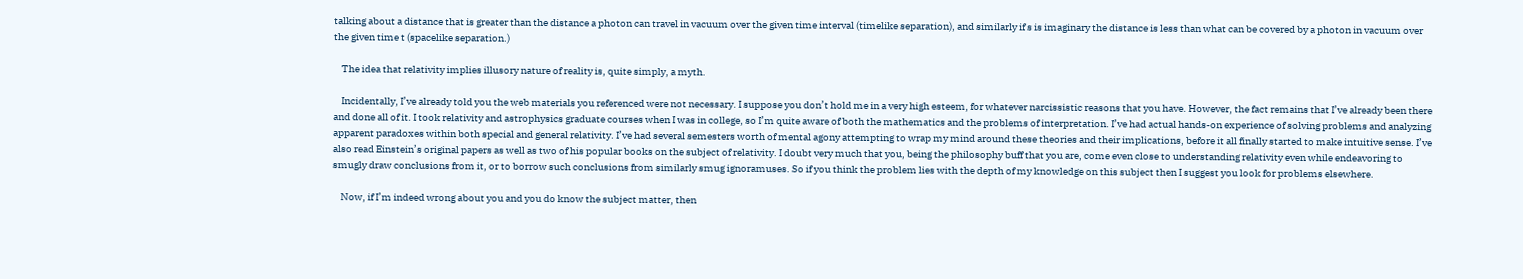talking about a distance that is greater than the distance a photon can travel in vacuum over the given time interval (timelike separation), and similarly if s is imaginary the distance is less than what can be covered by a photon in vacuum over the given time t (spacelike separation.)

    The idea that relativity implies illusory nature of reality is, quite simply, a myth.

    Incidentally, I’ve already told you the web materials you referenced were not necessary. I suppose you don’t hold me in a very high esteem, for whatever narcissistic reasons that you have. However, the fact remains that I’ve already been there and done all of it. I took relativity and astrophysics graduate courses when I was in college, so I’m quite aware of both the mathematics and the problems of interpretation. I’ve had actual hands-on experience of solving problems and analyzing apparent paradoxes within both special and general relativity. I’ve had several semesters worth of mental agony attempting to wrap my mind around these theories and their implications, before it all finally started to make intuitive sense. I’ve also read Einstein’s original papers as well as two of his popular books on the subject of relativity. I doubt very much that you, being the philosophy buff that you are, come even close to understanding relativity even while endeavoring to smugly draw conclusions from it, or to borrow such conclusions from similarly smug ignoramuses. So if you think the problem lies with the depth of my knowledge on this subject then I suggest you look for problems elsewhere.

    Now, if I’m indeed wrong about you and you do know the subject matter, then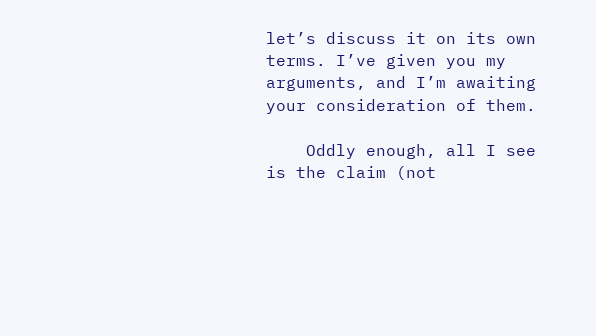let’s discuss it on its own terms. I’ve given you my arguments, and I’m awaiting your consideration of them.

    Oddly enough, all I see is the claim (not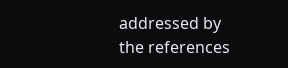addressed by the references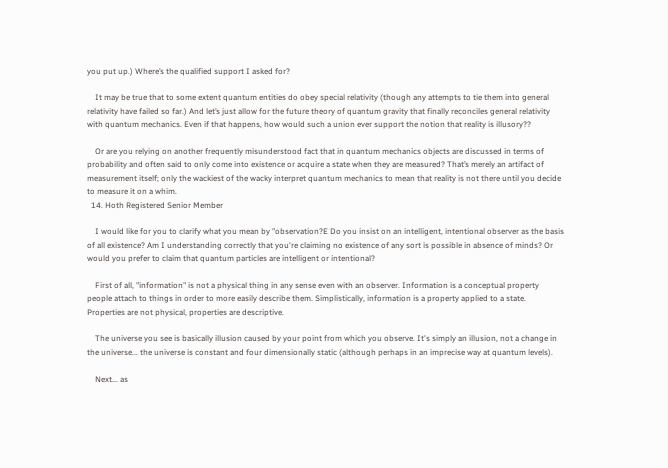you put up.) Where’s the qualified support I asked for?

    It may be true that to some extent quantum entities do obey special relativity (though any attempts to tie them into general relativity have failed so far.) And let’s just allow for the future theory of quantum gravity that finally reconciles general relativity with quantum mechanics. Even if that happens, how would such a union ever support the notion that reality is illusory??

    Or are you relying on another frequently misunderstood fact that in quantum mechanics objects are discussed in terms of probability and often said to only come into existence or acquire a state when they are measured? That’s merely an artifact of measurement itself; only the wackiest of the wacky interpret quantum mechanics to mean that reality is not there until you decide to measure it on a whim.
  14. Hoth Registered Senior Member

    I would like for you to clarify what you mean by "observation?E Do you insist on an intelligent, intentional observer as the basis of all existence? Am I understanding correctly that you're claiming no existence of any sort is possible in absence of minds? Or would you prefer to claim that quantum particles are intelligent or intentional?

    First of all, "information" is not a physical thing in any sense even with an observer. Information is a conceptual property people attach to things in order to more easily describe them. Simplistically, information is a property applied to a state. Properties are not physical, properties are descriptive.

    The universe you see is basically illusion caused by your point from which you observe. It's simply an illusion, not a change in the universe... the universe is constant and four dimensionally static (although perhaps in an imprecise way at quantum levels).

    Next... as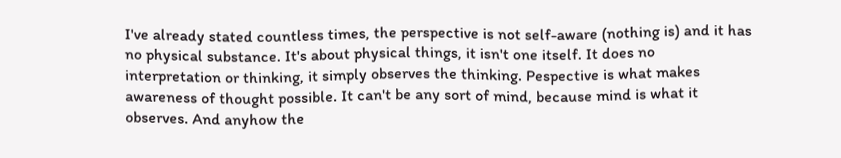I've already stated countless times, the perspective is not self-aware (nothing is) and it has no physical substance. It's about physical things, it isn't one itself. It does no interpretation or thinking, it simply observes the thinking. Pespective is what makes awareness of thought possible. It can't be any sort of mind, because mind is what it observes. And anyhow the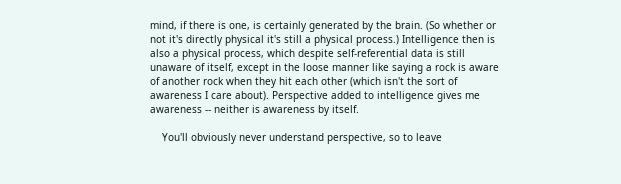mind, if there is one, is certainly generated by the brain. (So whether or not it's directly physical it's still a physical process.) Intelligence then is also a physical process, which despite self-referential data is still unaware of itself, except in the loose manner like saying a rock is aware of another rock when they hit each other (which isn't the sort of awareness I care about). Perspective added to intelligence gives me awareness -- neither is awareness by itself.

    You'll obviously never understand perspective, so to leave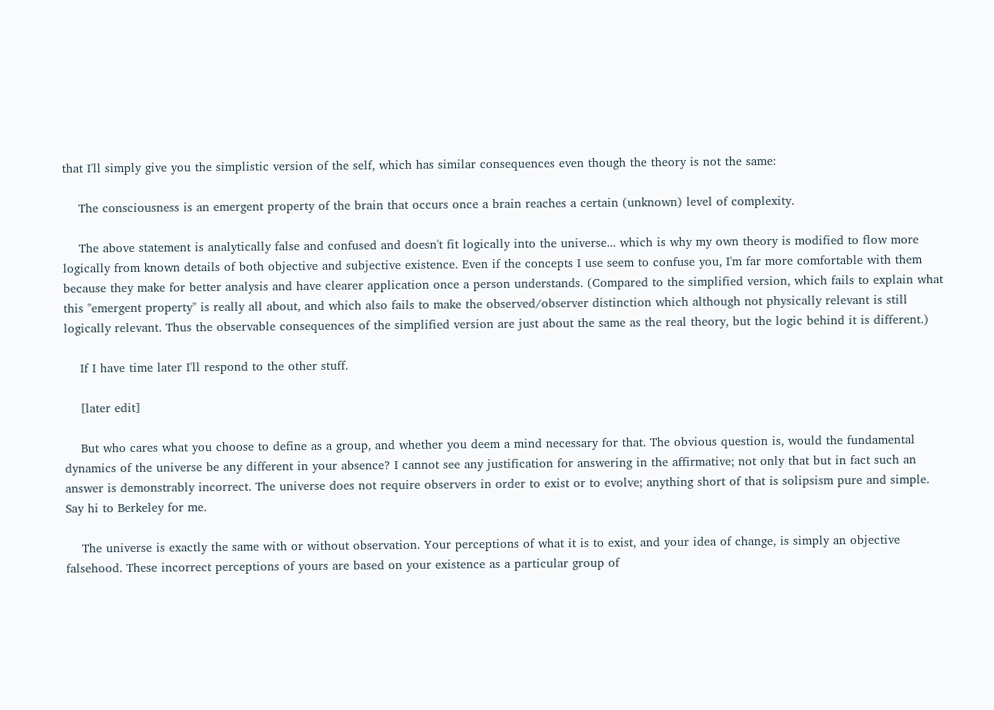that I'll simply give you the simplistic version of the self, which has similar consequences even though the theory is not the same:

    The consciousness is an emergent property of the brain that occurs once a brain reaches a certain (unknown) level of complexity.

    The above statement is analytically false and confused and doesn't fit logically into the universe... which is why my own theory is modified to flow more logically from known details of both objective and subjective existence. Even if the concepts I use seem to confuse you, I'm far more comfortable with them because they make for better analysis and have clearer application once a person understands. (Compared to the simplified version, which fails to explain what this "emergent property" is really all about, and which also fails to make the observed/observer distinction which although not physically relevant is still logically relevant. Thus the observable consequences of the simplified version are just about the same as the real theory, but the logic behind it is different.)

    If I have time later I'll respond to the other stuff.

    [later edit]

    But who cares what you choose to define as a group, and whether you deem a mind necessary for that. The obvious question is, would the fundamental dynamics of the universe be any different in your absence? I cannot see any justification for answering in the affirmative; not only that but in fact such an answer is demonstrably incorrect. The universe does not require observers in order to exist or to evolve; anything short of that is solipsism pure and simple. Say hi to Berkeley for me.

    The universe is exactly the same with or without observation. Your perceptions of what it is to exist, and your idea of change, is simply an objective falsehood. These incorrect perceptions of yours are based on your existence as a particular group of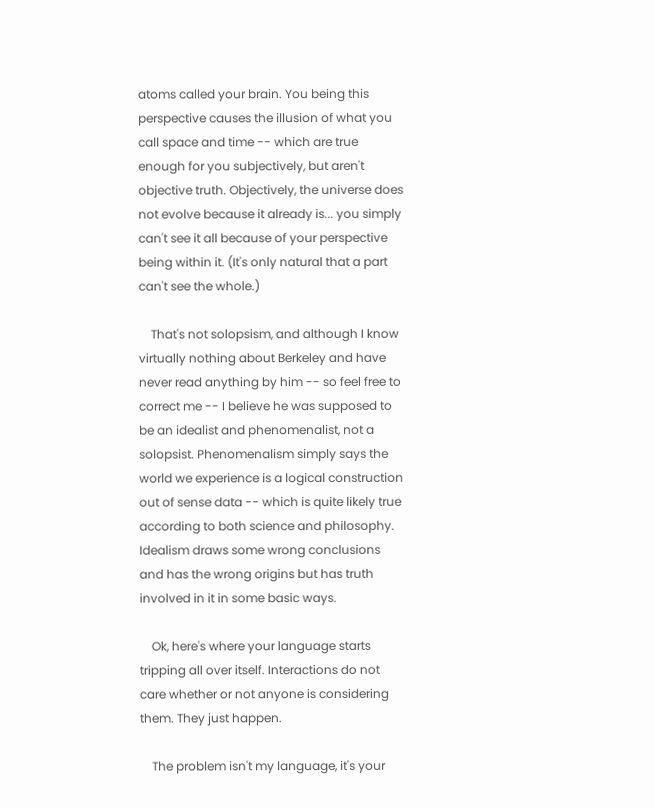atoms called your brain. You being this perspective causes the illusion of what you call space and time -- which are true enough for you subjectively, but aren't objective truth. Objectively, the universe does not evolve because it already is... you simply can't see it all because of your perspective being within it. (It's only natural that a part can't see the whole.)

    That's not solopsism, and although I know virtually nothing about Berkeley and have never read anything by him -- so feel free to correct me -- I believe he was supposed to be an idealist and phenomenalist, not a solopsist. Phenomenalism simply says the world we experience is a logical construction out of sense data -- which is quite likely true according to both science and philosophy. Idealism draws some wrong conclusions and has the wrong origins but has truth involved in it in some basic ways.

    Ok, here's where your language starts tripping all over itself. Interactions do not care whether or not anyone is considering them. They just happen.

    The problem isn't my language, it's your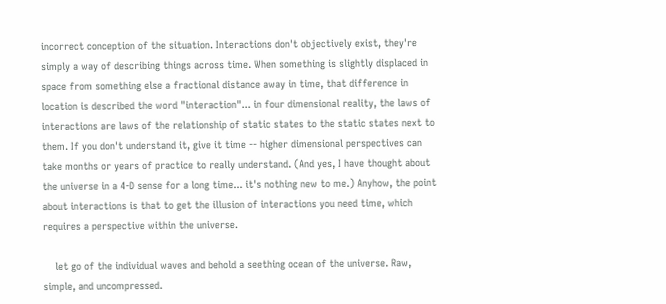incorrect conception of the situation. Interactions don't objectively exist, they're simply a way of describing things across time. When something is slightly displaced in space from something else a fractional distance away in time, that difference in location is described the word "interaction"... in four dimensional reality, the laws of interactions are laws of the relationship of static states to the static states next to them. If you don't understand it, give it time -- higher dimensional perspectives can take months or years of practice to really understand. (And yes, I have thought about the universe in a 4-D sense for a long time... it's nothing new to me.) Anyhow, the point about interactions is that to get the illusion of interactions you need time, which requires a perspective within the universe.

    let go of the individual waves and behold a seething ocean of the universe. Raw, simple, and uncompressed.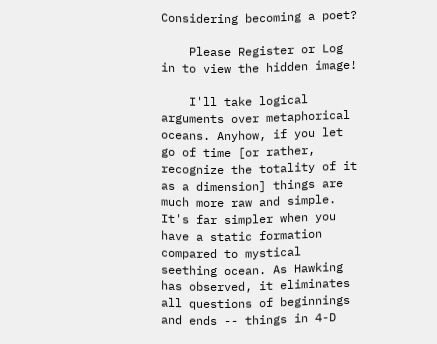Considering becoming a poet?

    Please Register or Log in to view the hidden image!

    I'll take logical arguments over metaphorical oceans. Anyhow, if you let go of time [or rather, recognize the totality of it as a dimension] things are much more raw and simple. It's far simpler when you have a static formation compared to mystical seething ocean. As Hawking has observed, it eliminates all questions of beginnings and ends -- things in 4-D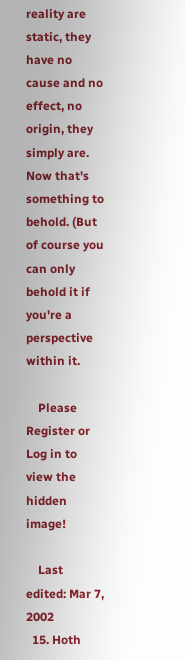reality are static, they have no cause and no effect, no origin, they simply are. Now that's something to behold. (But of course you can only behold it if you're a perspective within it.

    Please Register or Log in to view the hidden image!

    Last edited: Mar 7, 2002
  15. Hoth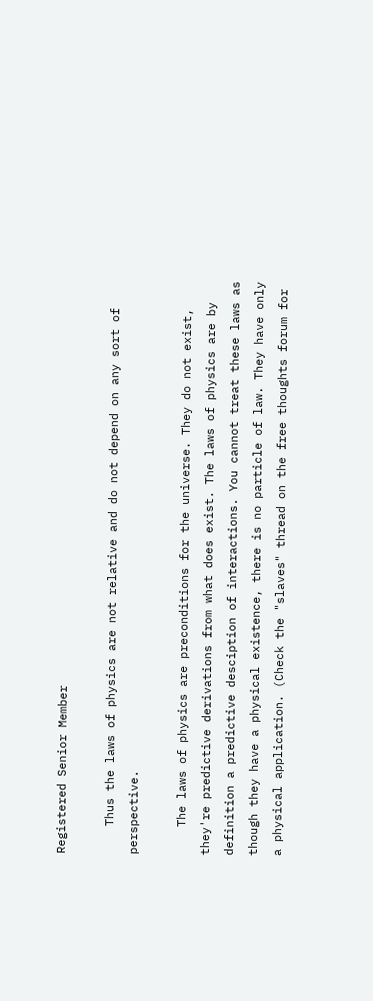Registered Senior Member

    Thus the laws of physics are not relative and do not depend on any sort of perspective.

    The laws of physics are preconditions for the universe. They do not exist, they're predictive derivations from what does exist. The laws of physics are by definition a predictive desciption of interactions. You cannot treat these laws as though they have a physical existence, there is no particle of law. They have only a physical application. (Check the "slaves" thread on the free thoughts forum for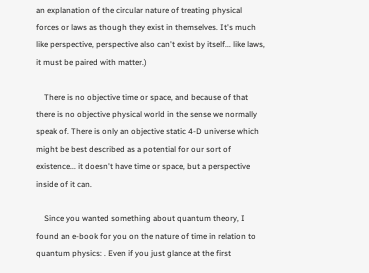an explanation of the circular nature of treating physical forces or laws as though they exist in themselves. It's much like perspective, perspective also can't exist by itself... like laws, it must be paired with matter.)

    There is no objective time or space, and because of that there is no objective physical world in the sense we normally speak of. There is only an objective static 4-D universe which might be best described as a potential for our sort of existence... it doesn't have time or space, but a perspective inside of it can.

    Since you wanted something about quantum theory, I found an e-book for you on the nature of time in relation to quantum physics: . Even if you just glance at the first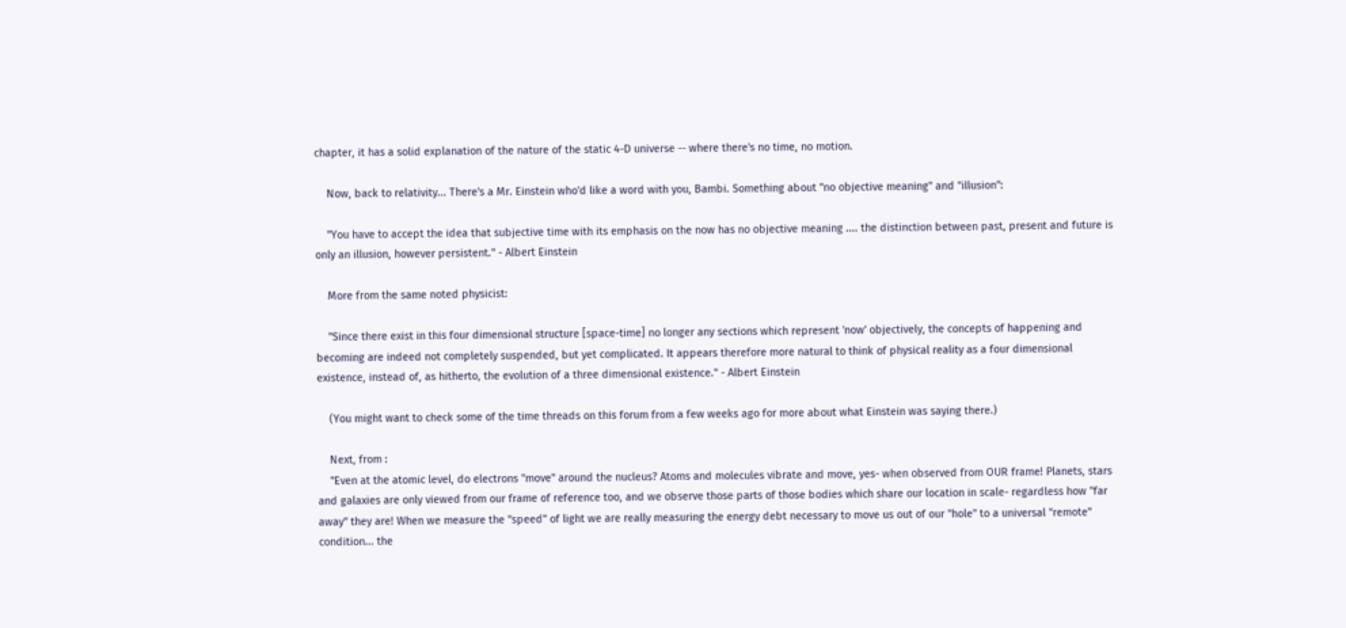chapter, it has a solid explanation of the nature of the static 4-D universe -- where there's no time, no motion.

    Now, back to relativity... There's a Mr. Einstein who'd like a word with you, Bambi. Something about "no objective meaning" and "illusion":

    "You have to accept the idea that subjective time with its emphasis on the now has no objective meaning .... the distinction between past, present and future is only an illusion, however persistent." - Albert Einstein

    More from the same noted physicist:

    "Since there exist in this four dimensional structure [space-time] no longer any sections which represent 'now' objectively, the concepts of happening and becoming are indeed not completely suspended, but yet complicated. It appears therefore more natural to think of physical reality as a four dimensional existence, instead of, as hitherto, the evolution of a three dimensional existence." - Albert Einstein

    (You might want to check some of the time threads on this forum from a few weeks ago for more about what Einstein was saying there.)

    Next, from :
    "Even at the atomic level, do electrons "move" around the nucleus? Atoms and molecules vibrate and move, yes- when observed from OUR frame! Planets, stars and galaxies are only viewed from our frame of reference too, and we observe those parts of those bodies which share our location in scale- regardless how "far away" they are! When we measure the "speed" of light we are really measuring the energy debt necessary to move us out of our "hole" to a universal "remote" condition... the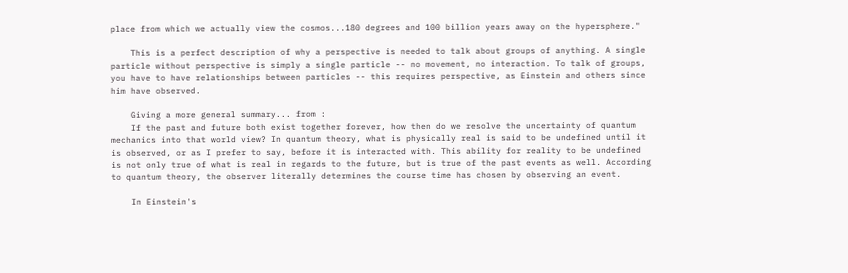place from which we actually view the cosmos...180 degrees and 100 billion years away on the hypersphere."

    This is a perfect description of why a perspective is needed to talk about groups of anything. A single particle without perspective is simply a single particle -- no movement, no interaction. To talk of groups, you have to have relationships between particles -- this requires perspective, as Einstein and others since him have observed.

    Giving a more general summary... from :
    If the past and future both exist together forever, how then do we resolve the uncertainty of quantum mechanics into that world view? In quantum theory, what is physically real is said to be undefined until it is observed, or as I prefer to say, before it is interacted with. This ability for reality to be undefined is not only true of what is real in regards to the future, but is true of the past events as well. According to quantum theory, the observer literally determines the course time has chosen by observing an event.

    In Einstein's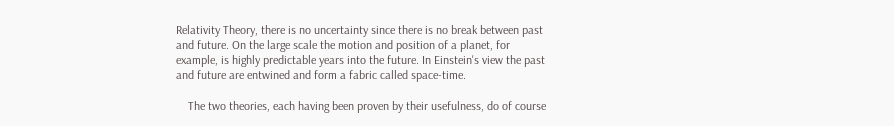Relativity Theory, there is no uncertainty since there is no break between past and future. On the large scale the motion and position of a planet, for example, is highly predictable years into the future. In Einstein's view the past and future are entwined and form a fabric called space-time.

    The two theories, each having been proven by their usefulness, do of course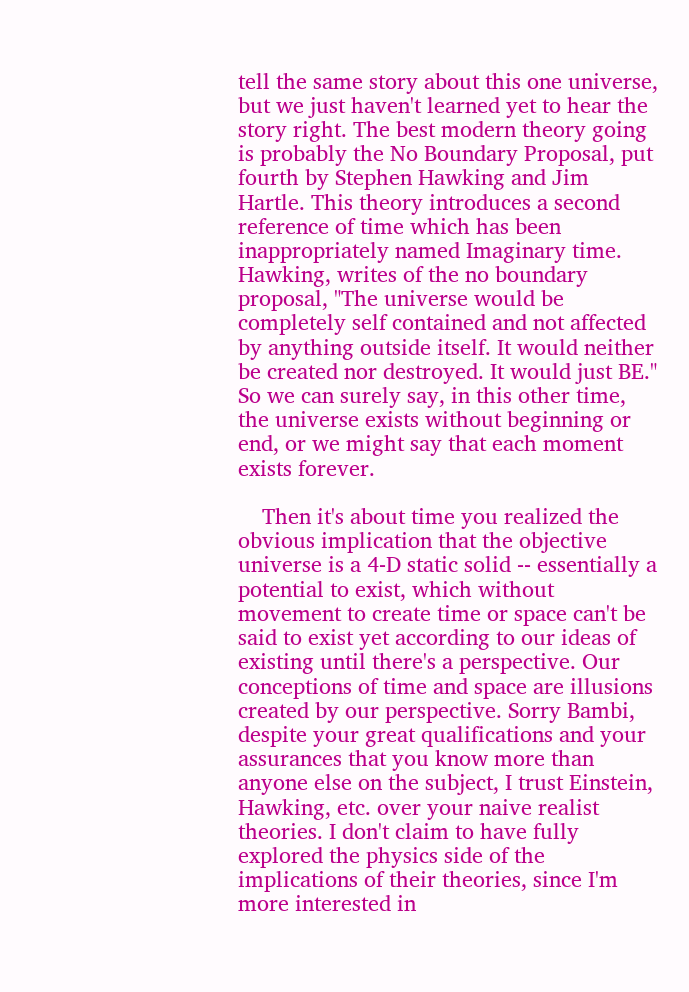tell the same story about this one universe, but we just haven't learned yet to hear the story right. The best modern theory going is probably the No Boundary Proposal, put fourth by Stephen Hawking and Jim Hartle. This theory introduces a second reference of time which has been inappropriately named Imaginary time. Hawking, writes of the no boundary proposal, "The universe would be completely self contained and not affected by anything outside itself. It would neither be created nor destroyed. It would just BE." So we can surely say, in this other time, the universe exists without beginning or end, or we might say that each moment exists forever.

    Then it's about time you realized the obvious implication that the objective universe is a 4-D static solid -- essentially a potential to exist, which without movement to create time or space can't be said to exist yet according to our ideas of existing until there's a perspective. Our conceptions of time and space are illusions created by our perspective. Sorry Bambi, despite your great qualifications and your assurances that you know more than anyone else on the subject, I trust Einstein, Hawking, etc. over your naive realist theories. I don't claim to have fully explored the physics side of the implications of their theories, since I'm more interested in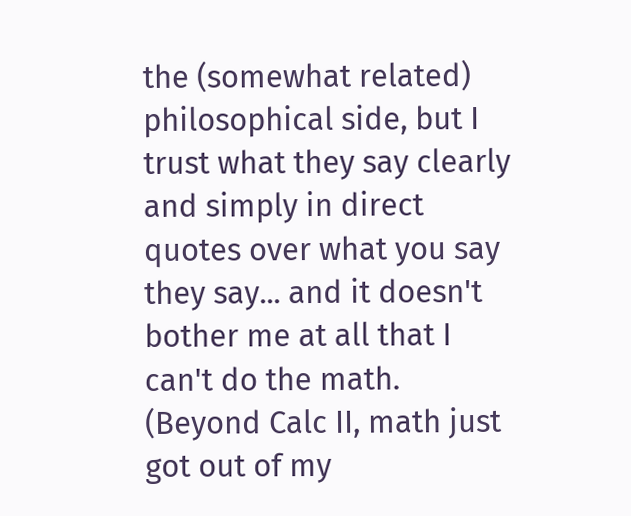the (somewhat related) philosophical side, but I trust what they say clearly and simply in direct quotes over what you say they say... and it doesn't bother me at all that I can't do the math. (Beyond Calc II, math just got out of my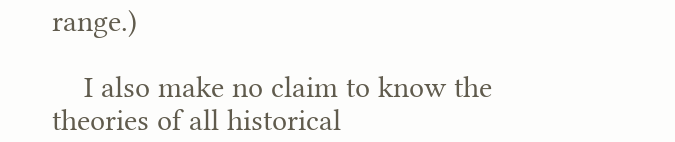range.)

    I also make no claim to know the theories of all historical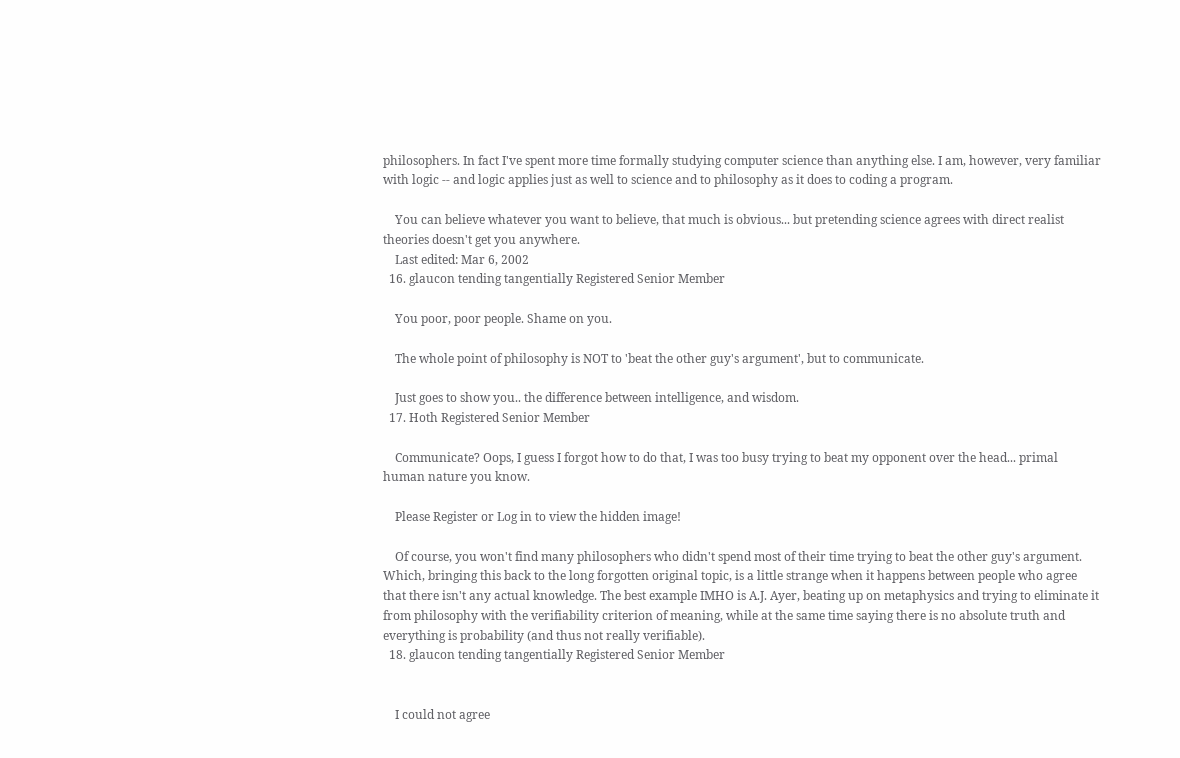philosophers. In fact I've spent more time formally studying computer science than anything else. I am, however, very familiar with logic -- and logic applies just as well to science and to philosophy as it does to coding a program.

    You can believe whatever you want to believe, that much is obvious... but pretending science agrees with direct realist theories doesn't get you anywhere.
    Last edited: Mar 6, 2002
  16. glaucon tending tangentially Registered Senior Member

    You poor, poor people. Shame on you.

    The whole point of philosophy is NOT to 'beat the other guy's argument', but to communicate.

    Just goes to show you.. the difference between intelligence, and wisdom.
  17. Hoth Registered Senior Member

    Communicate? Oops, I guess I forgot how to do that, I was too busy trying to beat my opponent over the head... primal human nature you know.

    Please Register or Log in to view the hidden image!

    Of course, you won't find many philosophers who didn't spend most of their time trying to beat the other guy's argument. Which, bringing this back to the long forgotten original topic, is a little strange when it happens between people who agree that there isn't any actual knowledge. The best example IMHO is A.J. Ayer, beating up on metaphysics and trying to eliminate it from philosophy with the verifiability criterion of meaning, while at the same time saying there is no absolute truth and everything is probability (and thus not really verifiable).
  18. glaucon tending tangentially Registered Senior Member


    I could not agree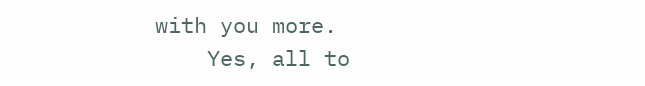with you more.
    Yes, all to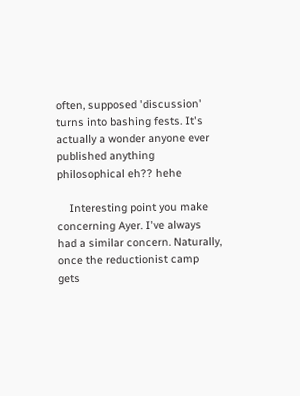often, supposed 'discussion' turns into bashing fests. It's actually a wonder anyone ever published anything philosophical eh?? hehe

    Interesting point you make concerning Ayer. I've always had a similar concern. Naturally, once the reductionist camp gets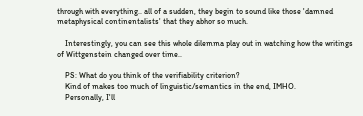through with everything.. all of a sudden, they begin to sound like those 'damned metaphysical continentalists' that they abhor so much.

    Interestingly, you can see this whole dilemma play out in watching how the writings of Wittgenstein changed over time..

    PS: What do you think of the verifiability criterion?
    Kind of makes too much of linguistic/semantics in the end, IMHO.
    Personally, I'll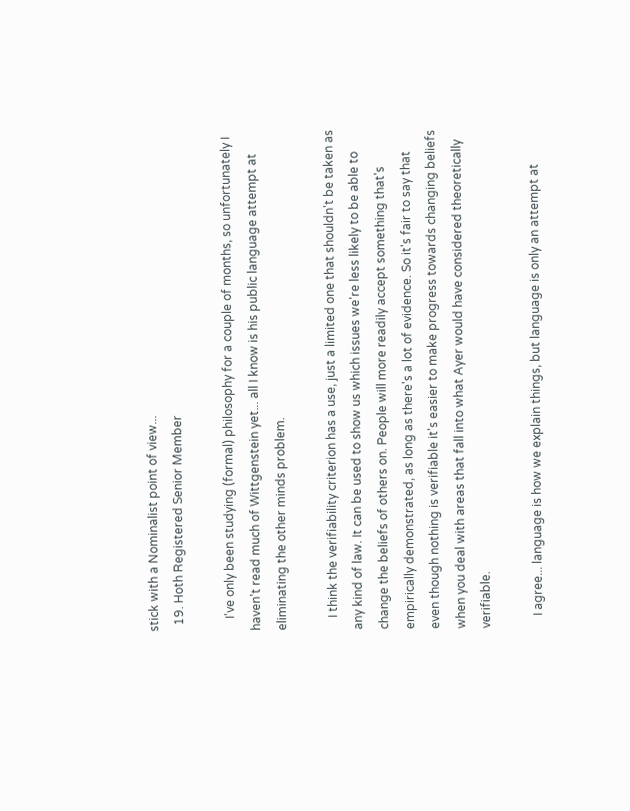stick with a Nominalist point of view...
  19. Hoth Registered Senior Member

    I've only been studying (formal) philosophy for a couple of months, so unfortunately I haven't read much of Wittgenstein yet... all I know is his public language attempt at eliminating the other minds problem.

    I think the verifiability criterion has a use, just a limited one that shouldn't be taken as any kind of law. It can be used to show us which issues we're less likely to be able to change the beliefs of others on. People will more readily accept something that's empirically demonstrated, as long as there's a lot of evidence. So it's fair to say that even though nothing is verifiable it's easier to make progress towards changing beliefs when you deal with areas that fall into what Ayer would have considered theoretically verifiable.

    I agree... language is how we explain things, but language is only an attempt at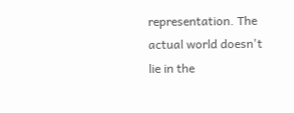representation. The actual world doesn't lie in the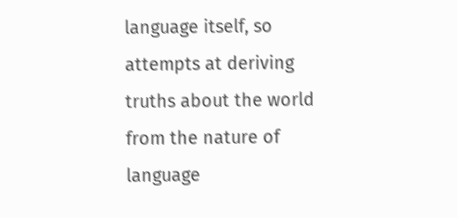language itself, so attempts at deriving truths about the world from the nature of language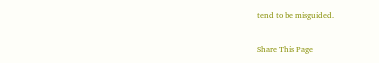tend to be misguided.

Share This Page